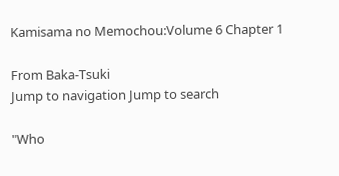Kamisama no Memochou:Volume 6 Chapter 1

From Baka-Tsuki
Jump to navigation Jump to search

"Who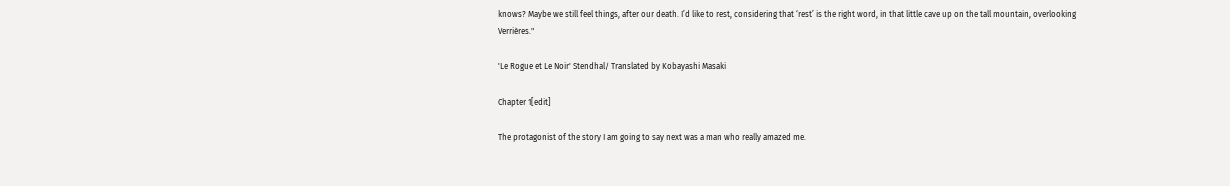knows? Maybe we still feel things, after our death. I’d like to rest, considering that ‘rest’ is the right word, in that little cave up on the tall mountain, overlooking Verrières."

'Le Rogue et Le Noir' Stendhal/ Translated by Kobayashi Masaki

Chapter 1[edit]

The protagonist of the story I am going to say next was a man who really amazed me.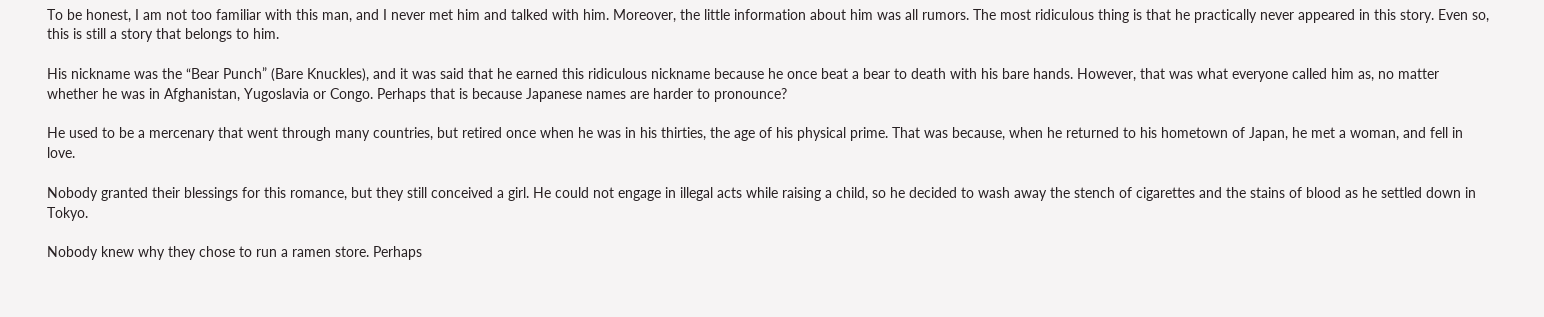To be honest, I am not too familiar with this man, and I never met him and talked with him. Moreover, the little information about him was all rumors. The most ridiculous thing is that he practically never appeared in this story. Even so, this is still a story that belongs to him.

His nickname was the “Bear Punch” (Bare Knuckles), and it was said that he earned this ridiculous nickname because he once beat a bear to death with his bare hands. However, that was what everyone called him as, no matter whether he was in Afghanistan, Yugoslavia or Congo. Perhaps that is because Japanese names are harder to pronounce?

He used to be a mercenary that went through many countries, but retired once when he was in his thirties, the age of his physical prime. That was because, when he returned to his hometown of Japan, he met a woman, and fell in love.

Nobody granted their blessings for this romance, but they still conceived a girl. He could not engage in illegal acts while raising a child, so he decided to wash away the stench of cigarettes and the stains of blood as he settled down in Tokyo.

Nobody knew why they chose to run a ramen store. Perhaps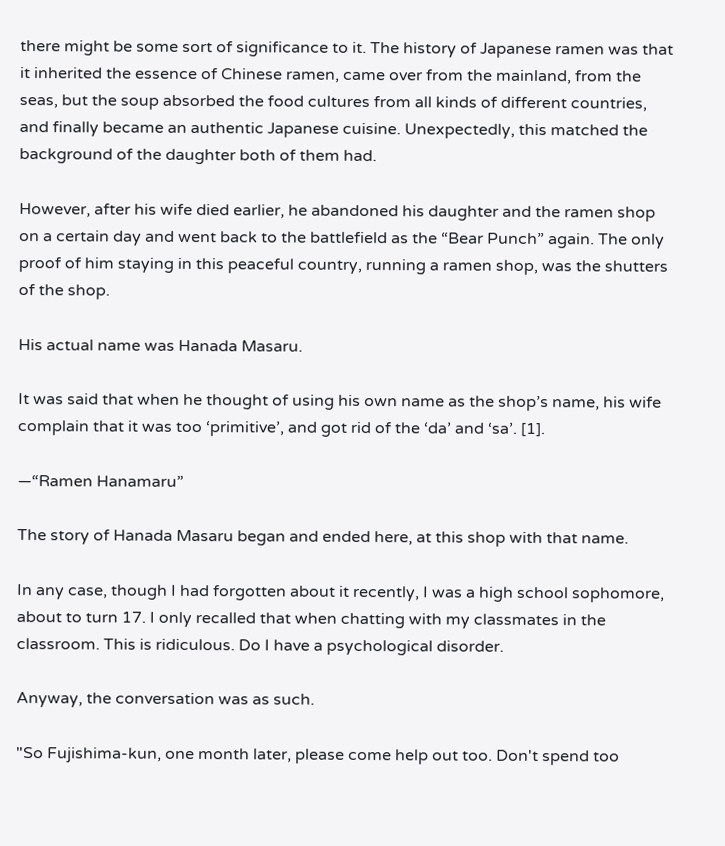there might be some sort of significance to it. The history of Japanese ramen was that it inherited the essence of Chinese ramen, came over from the mainland, from the seas, but the soup absorbed the food cultures from all kinds of different countries, and finally became an authentic Japanese cuisine. Unexpectedly, this matched the background of the daughter both of them had.

However, after his wife died earlier, he abandoned his daughter and the ramen shop on a certain day and went back to the battlefield as the “Bear Punch” again. The only proof of him staying in this peaceful country, running a ramen shop, was the shutters of the shop.

His actual name was Hanada Masaru.

It was said that when he thought of using his own name as the shop’s name, his wife complain that it was too ‘primitive’, and got rid of the ‘da’ and ‘sa’. [1].

—“Ramen Hanamaru”

The story of Hanada Masaru began and ended here, at this shop with that name.

In any case, though I had forgotten about it recently, I was a high school sophomore, about to turn 17. I only recalled that when chatting with my classmates in the classroom. This is ridiculous. Do I have a psychological disorder.

Anyway, the conversation was as such.

"So Fujishima-kun, one month later, please come help out too. Don't spend too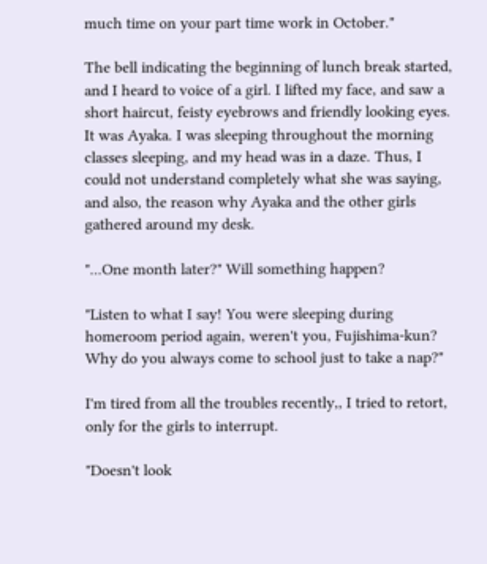much time on your part time work in October."

The bell indicating the beginning of lunch break started, and I heard to voice of a girl. I lifted my face, and saw a short haircut, feisty eyebrows and friendly looking eyes. It was Ayaka. I was sleeping throughout the morning classes sleeping, and my head was in a daze. Thus, I could not understand completely what she was saying, and also, the reason why Ayaka and the other girls gathered around my desk.

"...One month later?" Will something happen?

"Listen to what I say! You were sleeping during homeroom period again, weren't you, Fujishima-kun? Why do you always come to school just to take a nap?"

I'm tired from all the troubles recently,, I tried to retort, only for the girls to interrupt.

"Doesn't look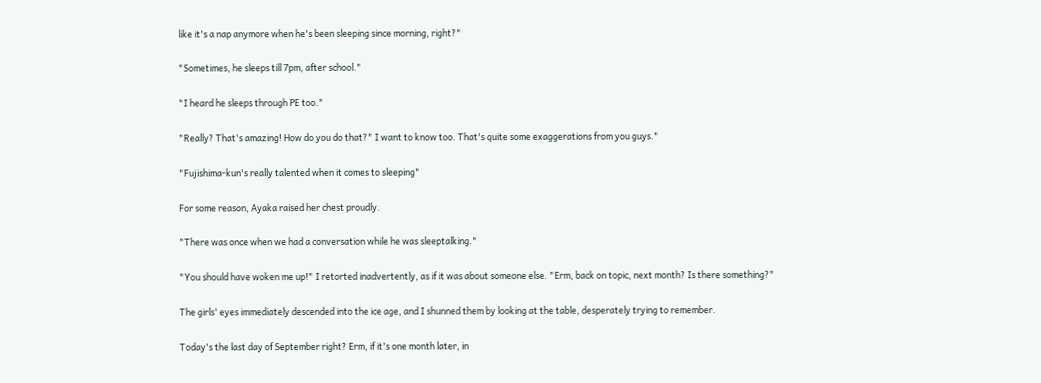like it's a nap anymore when he's been sleeping since morning, right?"

"Sometimes, he sleeps till 7pm, after school."

"I heard he sleeps through PE too."

"Really? That's amazing! How do you do that?" I want to know too. That's quite some exaggerations from you guys."

"Fujishima-kun's really talented when it comes to sleeping"

For some reason, Ayaka raised her chest proudly.

"There was once when we had a conversation while he was sleeptalking."

"You should have woken me up!" I retorted inadvertently, as if it was about someone else. "Erm, back on topic, next month? Is there something?"

The girls' eyes immediately descended into the ice age, and I shunned them by looking at the table, desperately trying to remember.

Today's the last day of September right? Erm, if it's one month later, in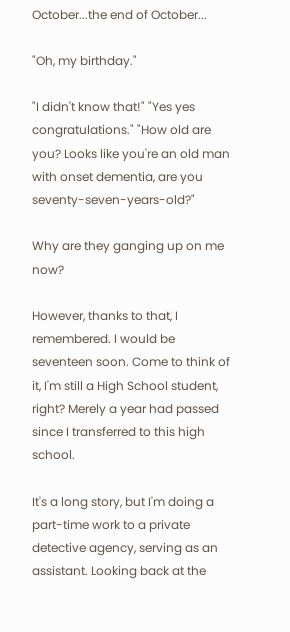October...the end of October...

"Oh, my birthday."

"I didn't know that!" "Yes yes congratulations." "How old are you? Looks like you're an old man with onset dementia, are you seventy-seven-years-old?"

Why are they ganging up on me now?

However, thanks to that, I remembered. I would be seventeen soon. Come to think of it, I'm still a High School student, right? Merely a year had passed since I transferred to this high school.

It's a long story, but I'm doing a part-time work to a private detective agency, serving as an assistant. Looking back at the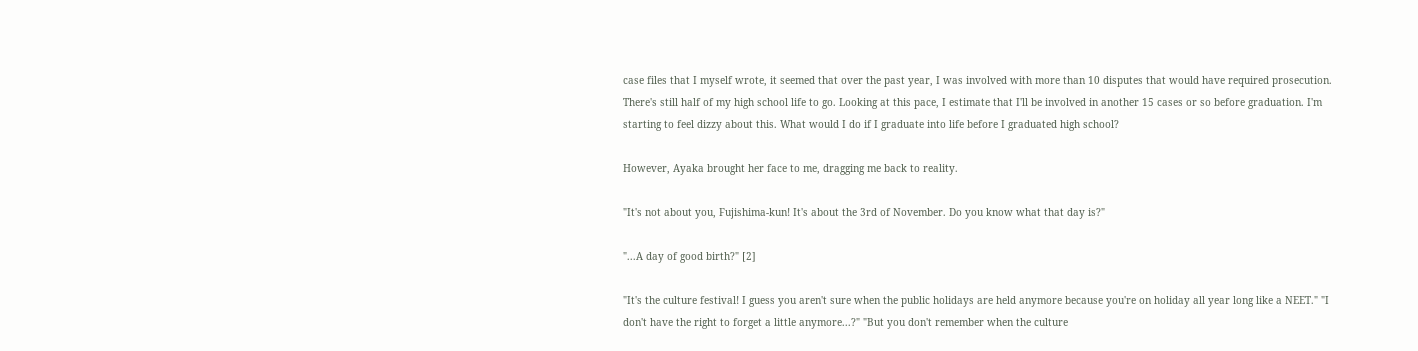case files that I myself wrote, it seemed that over the past year, I was involved with more than 10 disputes that would have required prosecution. There's still half of my high school life to go. Looking at this pace, I estimate that I'll be involved in another 15 cases or so before graduation. I'm starting to feel dizzy about this. What would I do if I graduate into life before I graduated high school?

However, Ayaka brought her face to me, dragging me back to reality.

"It's not about you, Fujishima-kun! It's about the 3rd of November. Do you know what that day is?"

"...A day of good birth?" [2]

"It's the culture festival! I guess you aren't sure when the public holidays are held anymore because you're on holiday all year long like a NEET." "I don't have the right to forget a little anymore...?" "But you don't remember when the culture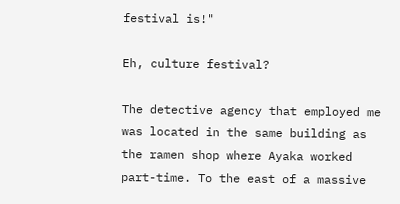festival is!"

Eh, culture festival?

The detective agency that employed me was located in the same building as the ramen shop where Ayaka worked part-time. To the east of a massive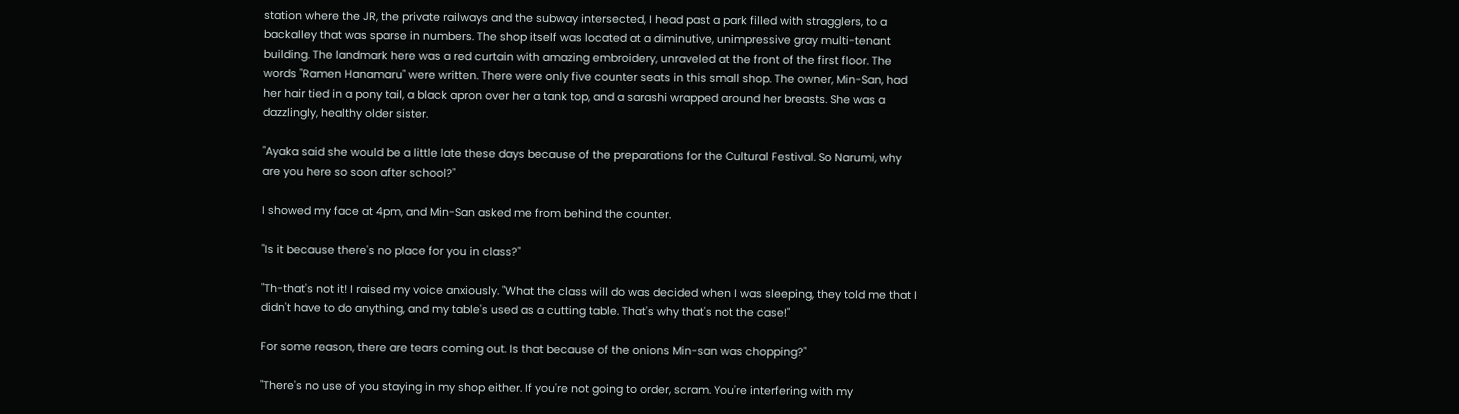station where the JR, the private railways and the subway intersected, I head past a park filled with stragglers, to a backalley that was sparse in numbers. The shop itself was located at a diminutive, unimpressive gray multi-tenant building. The landmark here was a red curtain with amazing embroidery, unraveled at the front of the first floor. The words "Ramen Hanamaru" were written. There were only five counter seats in this small shop. The owner, Min-San, had her hair tied in a pony tail, a black apron over her a tank top, and a sarashi wrapped around her breasts. She was a dazzlingly, healthy older sister.

"Ayaka said she would be a little late these days because of the preparations for the Cultural Festival. So Narumi, why are you here so soon after school?"

I showed my face at 4pm, and Min-San asked me from behind the counter.

"Is it because there's no place for you in class?"

"Th-that's not it! I raised my voice anxiously. "What the class will do was decided when I was sleeping, they told me that I didn't have to do anything, and my table's used as a cutting table. That's why that's not the case!"

For some reason, there are tears coming out. Is that because of the onions Min-san was chopping?"

"There's no use of you staying in my shop either. If you're not going to order, scram. You're interfering with my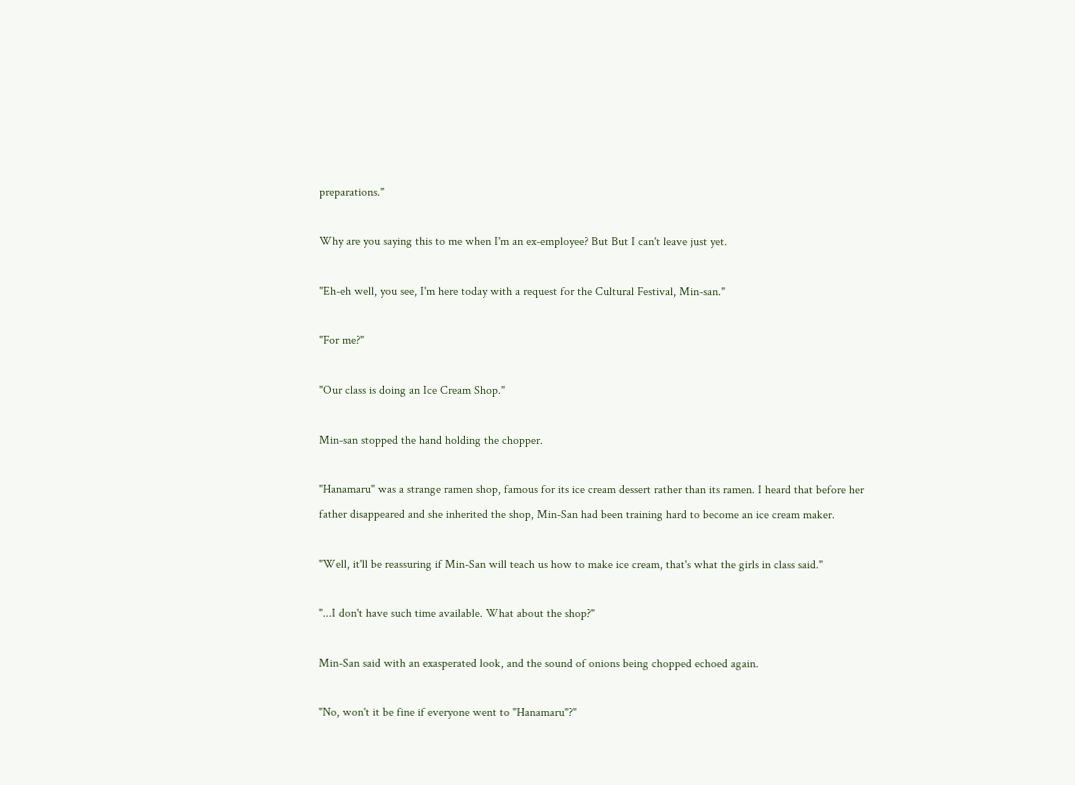preparations."

Why are you saying this to me when I'm an ex-employee? But But I can't leave just yet.

"Eh-eh well, you see, I'm here today with a request for the Cultural Festival, Min-san."

"For me?"

"Our class is doing an Ice Cream Shop."

Min-san stopped the hand holding the chopper.

"Hanamaru" was a strange ramen shop, famous for its ice cream dessert rather than its ramen. I heard that before her father disappeared and she inherited the shop, Min-San had been training hard to become an ice cream maker.

"Well, it'll be reassuring if Min-San will teach us how to make ice cream, that's what the girls in class said."

"...I don't have such time available. What about the shop?"

Min-San said with an exasperated look, and the sound of onions being chopped echoed again.

"No, won't it be fine if everyone went to "Hanamaru"?"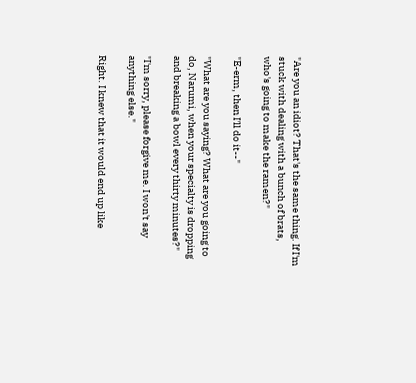"Are you an idiot? That's the same thing. If I'm stuck with dealing with a bunch of brats, who's going to make the ramen?"

"E-erm, then I'll do it--"

"What are you saying? What are you going to do, Narumi, when your specialty is dropping and breaking a bowl every thirty minutes?"

"I'm sorry, please forgive me. I won't say anything else."

Right. I knew that it would end up like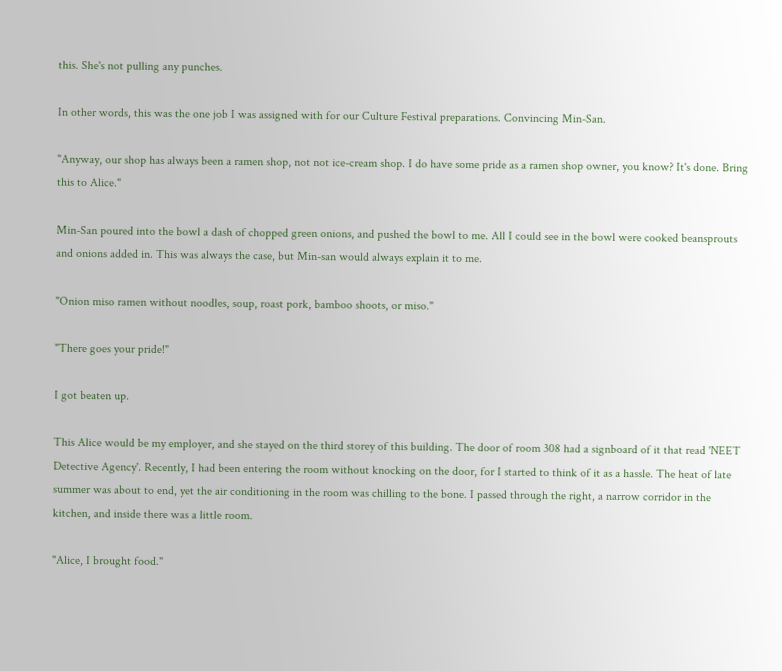this. She's not pulling any punches.

In other words, this was the one job I was assigned with for our Culture Festival preparations. Convincing Min-San.

"Anyway, our shop has always been a ramen shop, not not ice-cream shop. I do have some pride as a ramen shop owner, you know? It's done. Bring this to Alice."

Min-San poured into the bowl a dash of chopped green onions, and pushed the bowl to me. All I could see in the bowl were cooked beansprouts and onions added in. This was always the case, but Min-san would always explain it to me.

"Onion miso ramen without noodles, soup, roast pork, bamboo shoots, or miso."

"There goes your pride!"

I got beaten up.

This Alice would be my employer, and she stayed on the third storey of this building. The door of room 308 had a signboard of it that read 'NEET Detective Agency'. Recently, I had been entering the room without knocking on the door, for I started to think of it as a hassle. The heat of late summer was about to end, yet the air conditioning in the room was chilling to the bone. I passed through the right, a narrow corridor in the kitchen, and inside there was a little room.

"Alice, I brought food."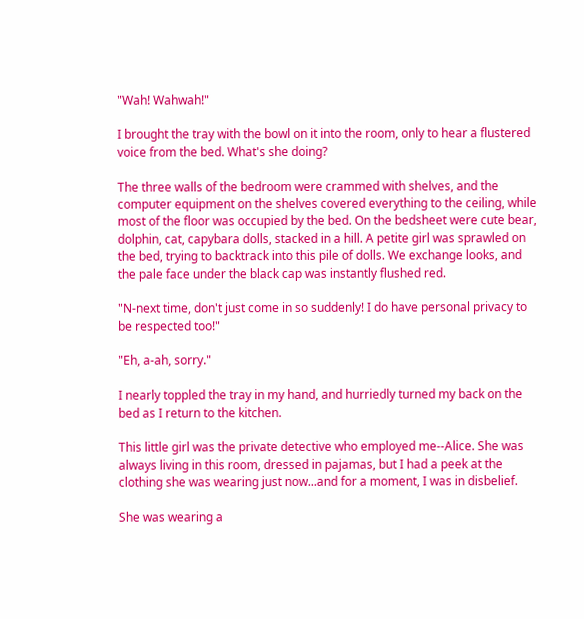"Wah! Wahwah!"

I brought the tray with the bowl on it into the room, only to hear a flustered voice from the bed. What's she doing?

The three walls of the bedroom were crammed with shelves, and the computer equipment on the shelves covered everything to the ceiling, while most of the floor was occupied by the bed. On the bedsheet were cute bear, dolphin, cat, capybara dolls, stacked in a hill. A petite girl was sprawled on the bed, trying to backtrack into this pile of dolls. We exchange looks, and the pale face under the black cap was instantly flushed red.

"N-next time, don't just come in so suddenly! I do have personal privacy to be respected too!"

"Eh, a-ah, sorry."

I nearly toppled the tray in my hand, and hurriedly turned my back on the bed as I return to the kitchen.

This little girl was the private detective who employed me--Alice. She was always living in this room, dressed in pajamas, but I had a peek at the clothing she was wearing just now...and for a moment, I was in disbelief.

She was wearing a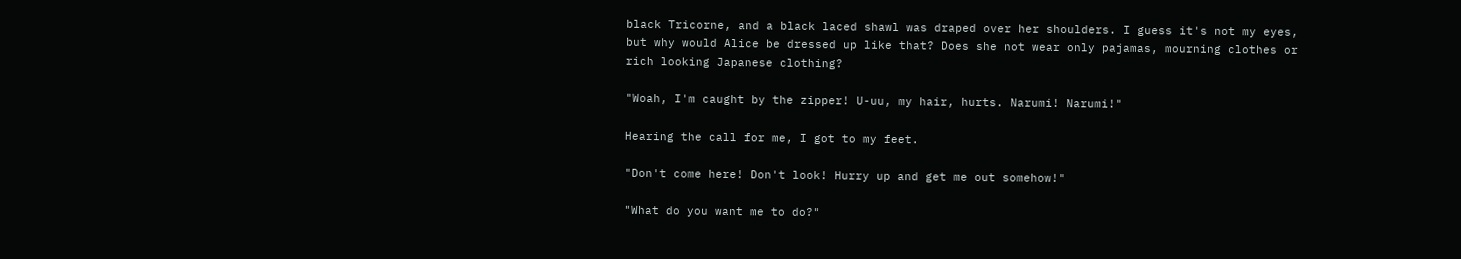black Tricorne, and a black laced shawl was draped over her shoulders. I guess it's not my eyes, but why would Alice be dressed up like that? Does she not wear only pajamas, mourning clothes or rich looking Japanese clothing?

"Woah, I'm caught by the zipper! U-uu, my hair, hurts. Narumi! Narumi!"

Hearing the call for me, I got to my feet.

"Don't come here! Don't look! Hurry up and get me out somehow!"

"What do you want me to do?"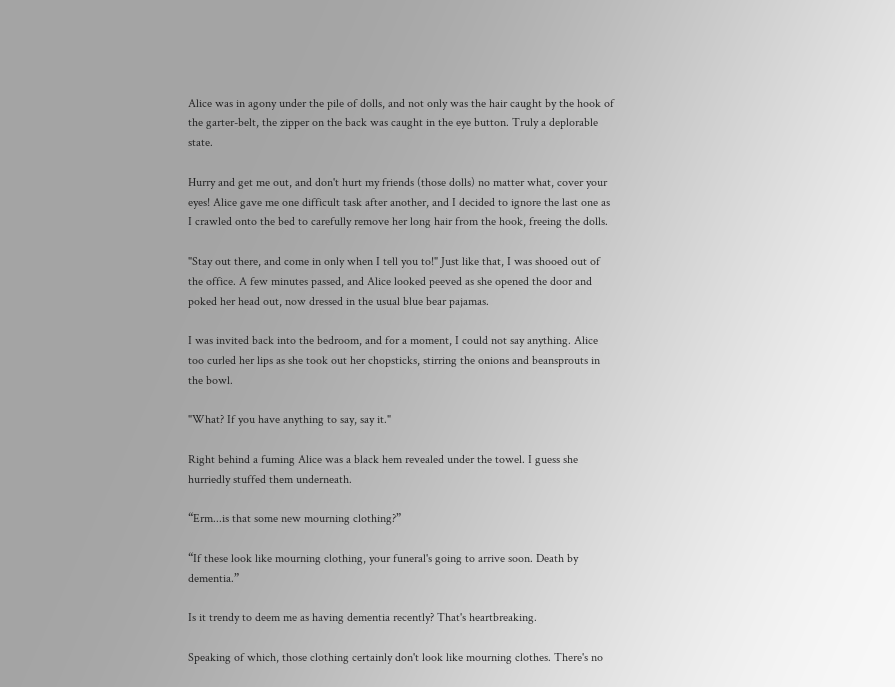Alice was in agony under the pile of dolls, and not only was the hair caught by the hook of the garter-belt, the zipper on the back was caught in the eye button. Truly a deplorable state.

Hurry and get me out, and don't hurt my friends (those dolls) no matter what, cover your eyes! Alice gave me one difficult task after another, and I decided to ignore the last one as I crawled onto the bed to carefully remove her long hair from the hook, freeing the dolls.

"Stay out there, and come in only when I tell you to!" Just like that, I was shooed out of the office. A few minutes passed, and Alice looked peeved as she opened the door and poked her head out, now dressed in the usual blue bear pajamas.

I was invited back into the bedroom, and for a moment, I could not say anything. Alice too curled her lips as she took out her chopsticks, stirring the onions and beansprouts in the bowl.

"What? If you have anything to say, say it."

Right behind a fuming Alice was a black hem revealed under the towel. I guess she hurriedly stuffed them underneath.

“Erm...is that some new mourning clothing?”

“If these look like mourning clothing, your funeral's going to arrive soon. Death by dementia.”

Is it trendy to deem me as having dementia recently? That's heartbreaking.

Speaking of which, those clothing certainly don't look like mourning clothes. There's no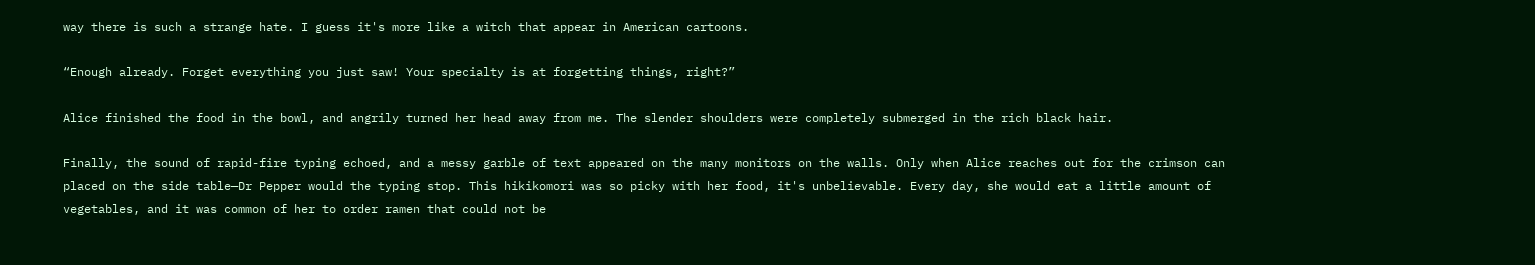way there is such a strange hate. I guess it's more like a witch that appear in American cartoons.

“Enough already. Forget everything you just saw! Your specialty is at forgetting things, right?”

Alice finished the food in the bowl, and angrily turned her head away from me. The slender shoulders were completely submerged in the rich black hair.

Finally, the sound of rapid-fire typing echoed, and a messy garble of text appeared on the many monitors on the walls. Only when Alice reaches out for the crimson can placed on the side table—Dr Pepper would the typing stop. This hikikomori was so picky with her food, it's unbelievable. Every day, she would eat a little amount of vegetables, and it was common of her to order ramen that could not be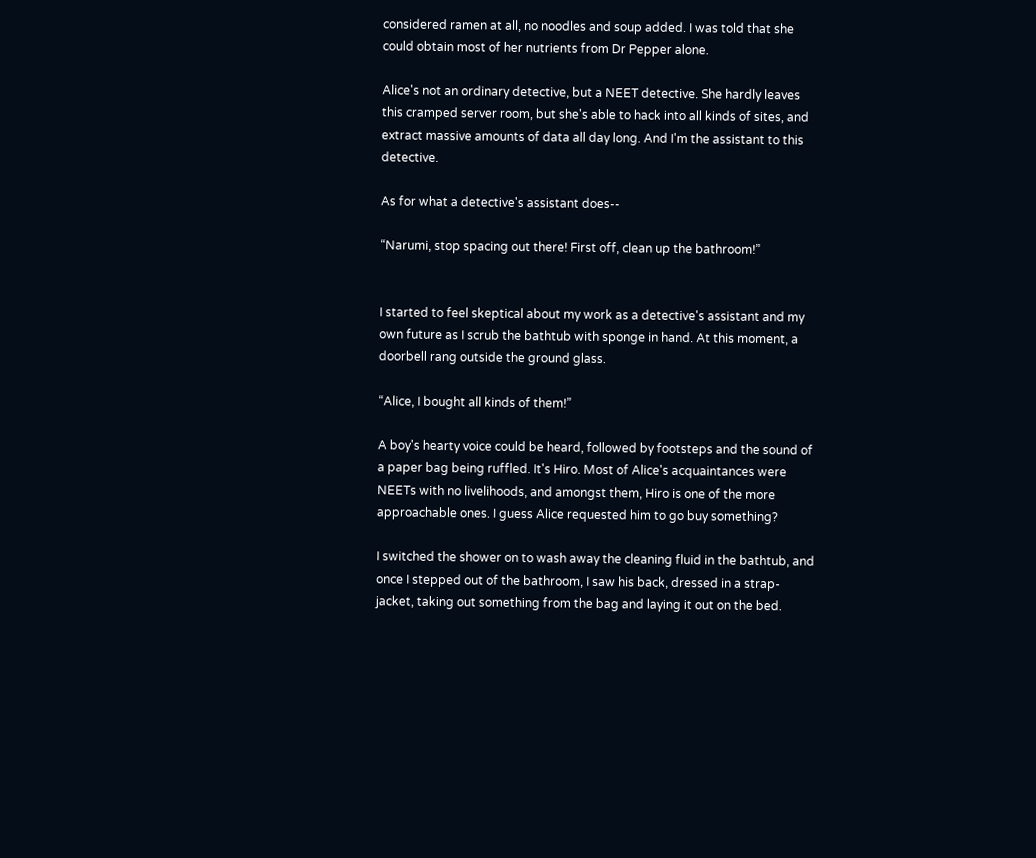considered ramen at all, no noodles and soup added. I was told that she could obtain most of her nutrients from Dr Pepper alone.

Alice's not an ordinary detective, but a NEET detective. She hardly leaves this cramped server room, but she's able to hack into all kinds of sites, and extract massive amounts of data all day long. And I'm the assistant to this detective.

As for what a detective's assistant does--

“Narumi, stop spacing out there! First off, clean up the bathroom!”


I started to feel skeptical about my work as a detective's assistant and my own future as I scrub the bathtub with sponge in hand. At this moment, a doorbell rang outside the ground glass.

“Alice, I bought all kinds of them!”

A boy's hearty voice could be heard, followed by footsteps and the sound of a paper bag being ruffled. It's Hiro. Most of Alice's acquaintances were NEETs with no livelihoods, and amongst them, Hiro is one of the more approachable ones. I guess Alice requested him to go buy something?

I switched the shower on to wash away the cleaning fluid in the bathtub, and once I stepped out of the bathroom, I saw his back, dressed in a strap-jacket, taking out something from the bag and laying it out on the bed.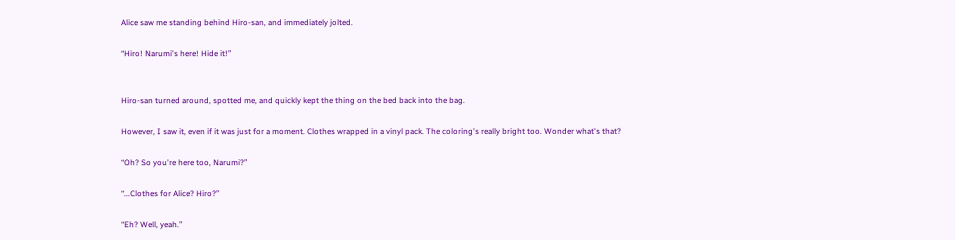Alice saw me standing behind Hiro-san, and immediately jolted.

“Hiro! Narumi's here! Hide it!”


Hiro-san turned around, spotted me, and quickly kept the thing on the bed back into the bag.

However, I saw it, even if it was just for a moment. Clothes wrapped in a vinyl pack. The coloring's really bright too. Wonder what's that?

“Oh? So you're here too, Narumi?”

“...Clothes for Alice? Hiro?”

“Eh? Well, yeah.”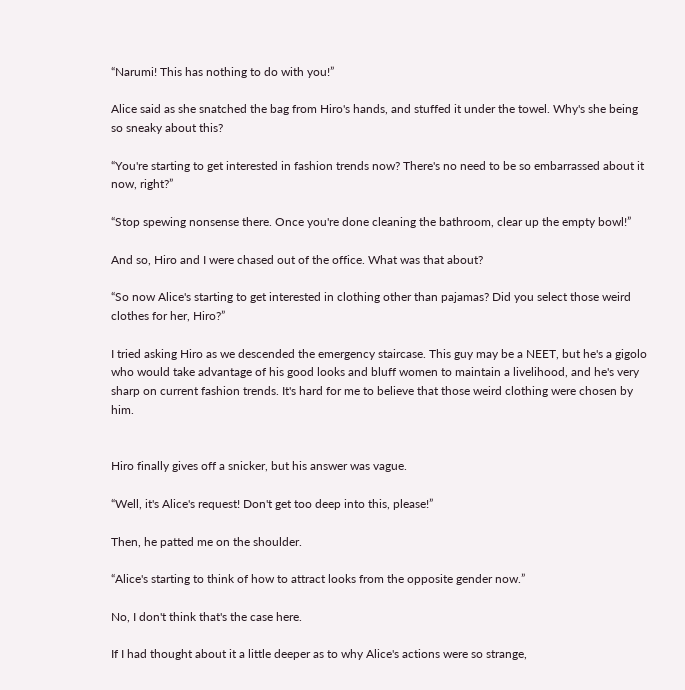“Narumi! This has nothing to do with you!”

Alice said as she snatched the bag from Hiro's hands, and stuffed it under the towel. Why's she being so sneaky about this?

“You're starting to get interested in fashion trends now? There's no need to be so embarrassed about it now, right?”

“Stop spewing nonsense there. Once you're done cleaning the bathroom, clear up the empty bowl!”

And so, Hiro and I were chased out of the office. What was that about?

“So now Alice's starting to get interested in clothing other than pajamas? Did you select those weird clothes for her, Hiro?”

I tried asking Hiro as we descended the emergency staircase. This guy may be a NEET, but he's a gigolo who would take advantage of his good looks and bluff women to maintain a livelihood, and he's very sharp on current fashion trends. It's hard for me to believe that those weird clothing were chosen by him.


Hiro finally gives off a snicker, but his answer was vague.

“Well, it's Alice's request! Don't get too deep into this, please!”

Then, he patted me on the shoulder.

“Alice's starting to think of how to attract looks from the opposite gender now.”

No, I don't think that's the case here.

If I had thought about it a little deeper as to why Alice's actions were so strange,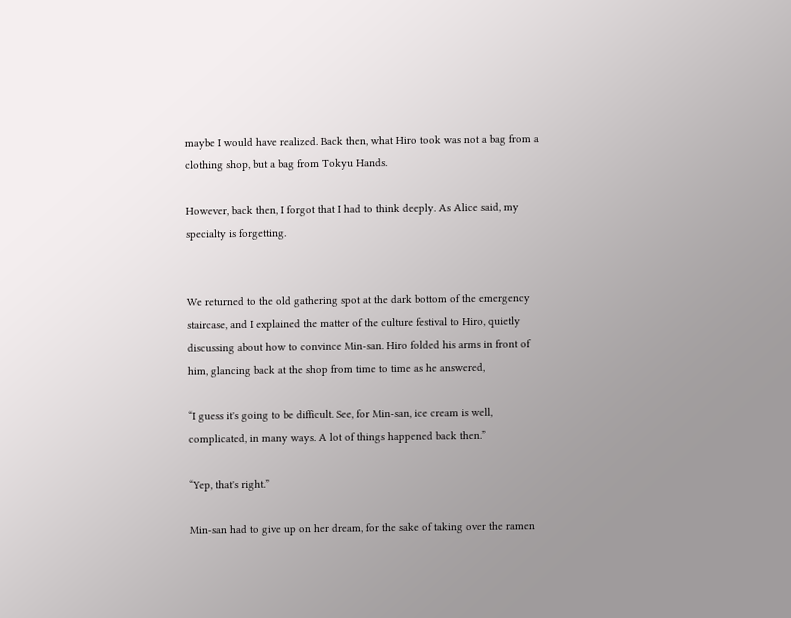maybe I would have realized. Back then, what Hiro took was not a bag from a clothing shop, but a bag from Tokyu Hands.

However, back then, I forgot that I had to think deeply. As Alice said, my specialty is forgetting.


We returned to the old gathering spot at the dark bottom of the emergency staircase, and I explained the matter of the culture festival to Hiro, quietly discussing about how to convince Min-san. Hiro folded his arms in front of him, glancing back at the shop from time to time as he answered,

“I guess it's going to be difficult. See, for Min-san, ice cream is well, complicated, in many ways. A lot of things happened back then.”

“Yep, that's right.”

Min-san had to give up on her dream, for the sake of taking over the ramen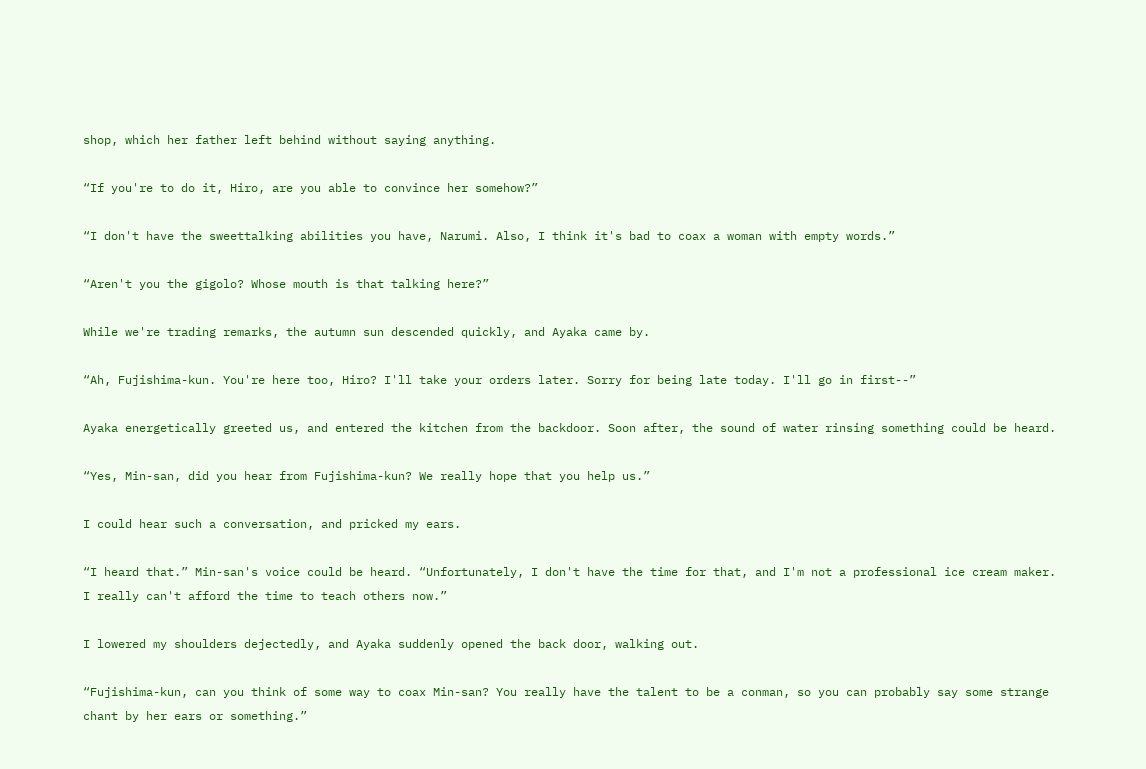shop, which her father left behind without saying anything.

“If you're to do it, Hiro, are you able to convince her somehow?”

“I don't have the sweettalking abilities you have, Narumi. Also, I think it's bad to coax a woman with empty words.”

“Aren't you the gigolo? Whose mouth is that talking here?”

While we're trading remarks, the autumn sun descended quickly, and Ayaka came by.

“Ah, Fujishima-kun. You're here too, Hiro? I'll take your orders later. Sorry for being late today. I'll go in first--”

Ayaka energetically greeted us, and entered the kitchen from the backdoor. Soon after, the sound of water rinsing something could be heard.

“Yes, Min-san, did you hear from Fujishima-kun? We really hope that you help us.”

I could hear such a conversation, and pricked my ears.

“I heard that.” Min-san's voice could be heard. “Unfortunately, I don't have the time for that, and I'm not a professional ice cream maker. I really can't afford the time to teach others now.”

I lowered my shoulders dejectedly, and Ayaka suddenly opened the back door, walking out.

“Fujishima-kun, can you think of some way to coax Min-san? You really have the talent to be a conman, so you can probably say some strange chant by her ears or something.”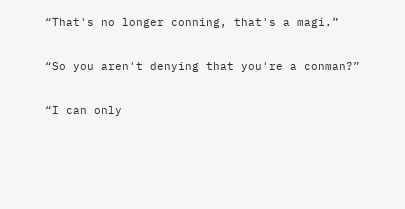“That's no longer conning, that's a magi.”

“So you aren't denying that you're a conman?”

“I can only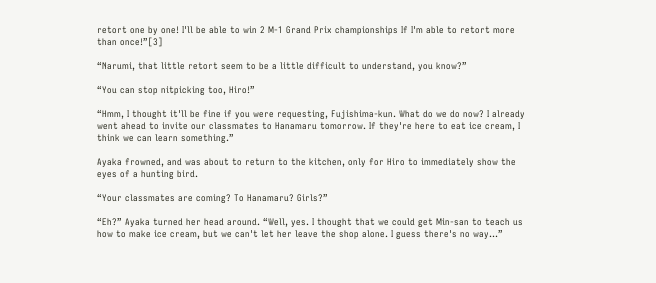retort one by one! I'll be able to win 2 M-1 Grand Prix championships If I'm able to retort more than once!”[3]

“Narumi, that little retort seem to be a little difficult to understand, you know?”

“You can stop nitpicking too, Hiro!”

“Hmm, I thought it'll be fine if you were requesting, Fujishima-kun. What do we do now? I already went ahead to invite our classmates to Hanamaru tomorrow. If they're here to eat ice cream, I think we can learn something.”

Ayaka frowned, and was about to return to the kitchen, only for Hiro to immediately show the eyes of a hunting bird.

“Your classmates are coming? To Hanamaru? Girls?”

“Eh?” Ayaka turned her head around. “Well, yes. I thought that we could get Min-san to teach us how to make ice cream, but we can't let her leave the shop alone. I guess there's no way...”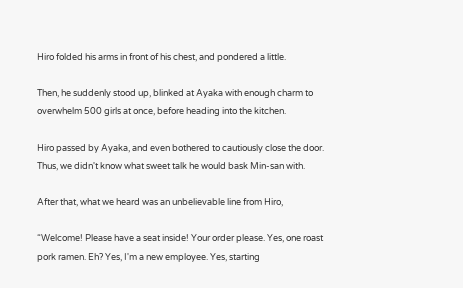Hiro folded his arms in front of his chest, and pondered a little.

Then, he suddenly stood up, blinked at Ayaka with enough charm to overwhelm 500 girls at once, before heading into the kitchen.

Hiro passed by Ayaka, and even bothered to cautiously close the door. Thus, we didn't know what sweet talk he would bask Min-san with.

After that, what we heard was an unbelievable line from Hiro,

“Welcome! Please have a seat inside! Your order please. Yes, one roast pork ramen. Eh? Yes, I'm a new employee. Yes, starting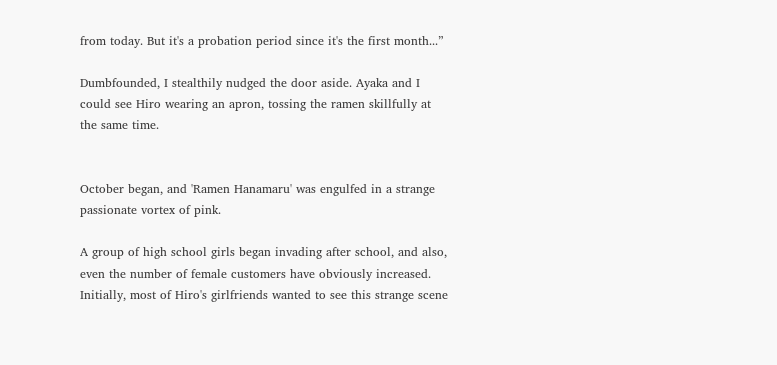from today. But it's a probation period since it's the first month...”

Dumbfounded, I stealthily nudged the door aside. Ayaka and I could see Hiro wearing an apron, tossing the ramen skillfully at the same time.


October began, and 'Ramen Hanamaru' was engulfed in a strange passionate vortex of pink.

A group of high school girls began invading after school, and also, even the number of female customers have obviously increased. Initially, most of Hiro's girlfriends wanted to see this strange scene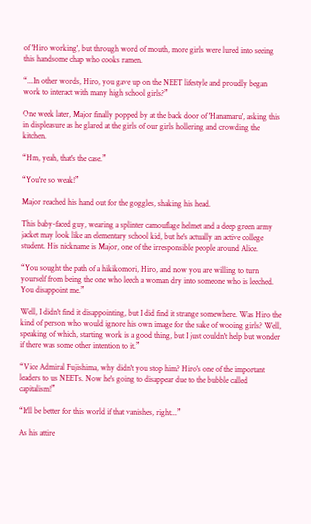of 'Hiro working', but through word of mouth, more girls were lured into seeing this handsome chap who cooks ramen.

“...In other words, Hiro, you gave up on the NEET lifestyle and proudly began work to interact with many high school girls?”

One week later, Major finally popped by at the back door of 'Hanamaru', asking this in displeasure as he glared at the girls of our girls hollering and crowding the kitchen.

“Hm, yeah, that's the case.”

“You're so weak!”

Major reached his hand out for the goggles, shaking his head.

This baby-faced guy, wearing a splinter camouflage helmet and a deep green army jacket may look like an elementary school kid, but he's actually an active college student. His nickname is Major, one of the irresponsible people around Alice.

“You sought the path of a hikikomori, Hiro, and now you are willing to turn yourself from being the one who leech a woman dry into someone who is leeched. You disappoint me.”

Well, I didn't find it disappointing, but I did find it strange somewhere. Was Hiro the kind of person who would ignore his own image for the sake of wooing girls? Well, speaking of which, starting work is a good thing, but I just couldn't help but wonder if there was some other intention to it.”

“Vice Admiral Fujishima, why didn't you stop him? Hiro's one of the important leaders to us NEETs. Now he's going to disappear due to the bubble called capitalism!”

“It'll be better for this world if that vanishes, right...”

As his attire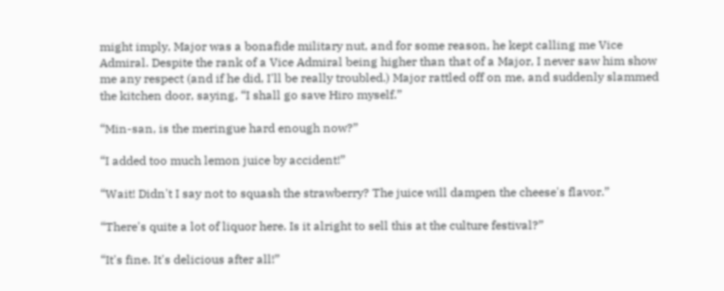might imply, Major was a bonafide military nut, and for some reason, he kept calling me Vice Admiral. Despite the rank of a Vice Admiral being higher than that of a Major, I never saw him show me any respect (and if he did, I'll be really troubled.) Major rattled off on me, and suddenly slammed the kitchen door, saying, “I shall go save Hiro myself.”

“Min-san, is the meringue hard enough now?”

“I added too much lemon juice by accident!”

“Wait! Didn't I say not to squash the strawberry? The juice will dampen the cheese's flavor.”

“There's quite a lot of liquor here. Is it alright to sell this at the culture festival?”

“It's fine. It's delicious after all!”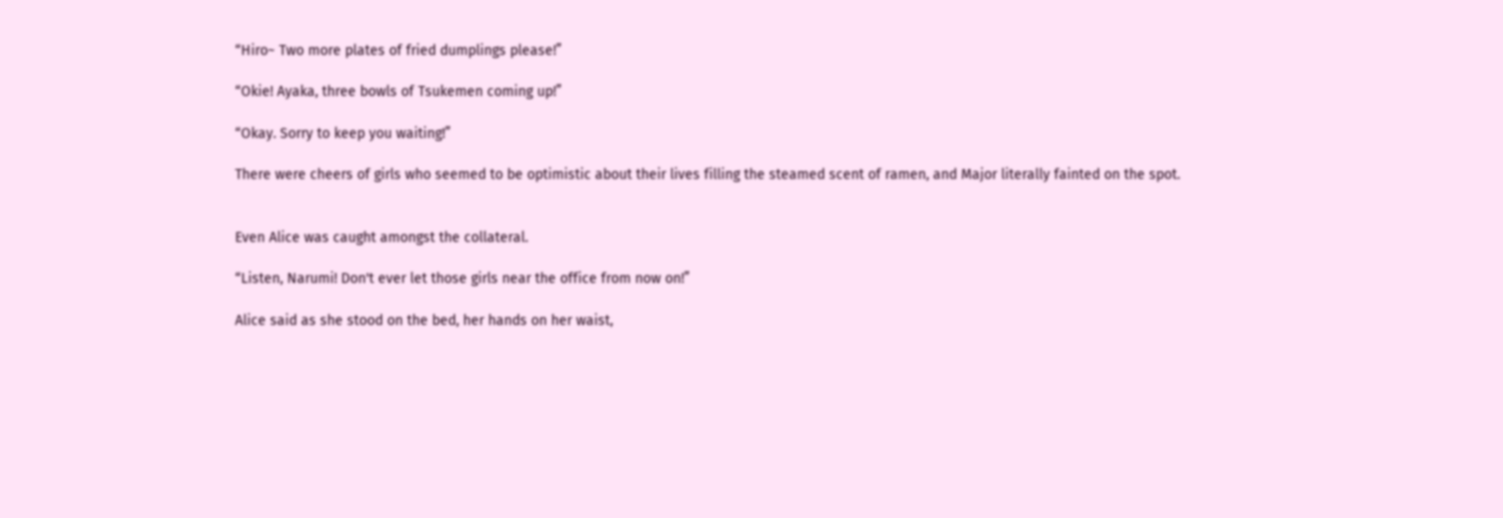“Hiro~ Two more plates of fried dumplings please!”

“Okie! Ayaka, three bowls of Tsukemen coming up!”

“Okay. Sorry to keep you waiting!”

There were cheers of girls who seemed to be optimistic about their lives filling the steamed scent of ramen, and Major literally fainted on the spot.


Even Alice was caught amongst the collateral.

“Listen, Narumi! Don't ever let those girls near the office from now on!”

Alice said as she stood on the bed, her hands on her waist,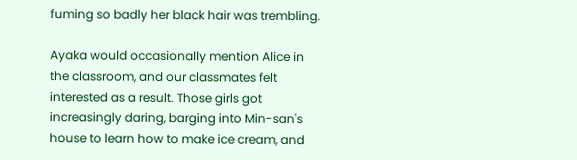fuming so badly her black hair was trembling.

Ayaka would occasionally mention Alice in the classroom, and our classmates felt interested as a result. Those girls got increasingly daring, barging into Min-san's house to learn how to make ice cream, and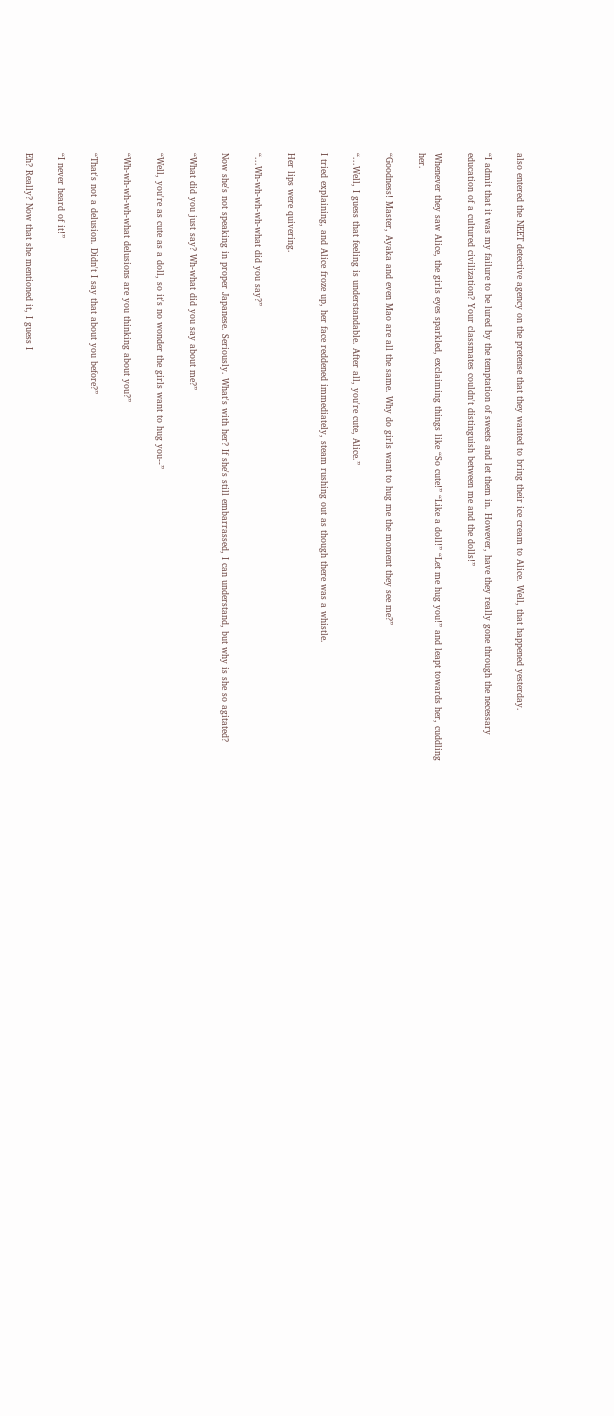also entered the NEET detective agency on the pretense that they wanted to bring their ice cream to Alice. Well, that happened yesterday.

“I admit that it was my failure to be lured by the temptation of sweets and let them in. However, have they really gone through the necessary education of a cultured civilization? Your classmates couldn't distinguish between me and the dolls!”

Whenever they saw Alice, the girls eyes sparkled, exclaiming things like “So cute!” “Like a doll!” “Let me hug you!” and leapt towards her, cuddling her.

“Goodness! Master, Ayaka and even Mao are all the same. Why do girls want to hug me the moment they see me?”

“...Well, I guess that feeling is understandable. After all, you're cute, Alice.”

I tried explaining, and Alice froze up, her face reddened immediately, steam rushing out as though there was a whistle.

Her lips were quivering.

“...Wh-wh-wh-wh-what did you say?”

Now she's not speaking in proper Japanese. Seriously. What's with her? If she's still embarrassed, I can understand, but why is she so agitated?

“What did you just say? Wh-what did you say about me?”

“Well, you're as cute as a doll, so it's no wonder the girls want to hug you--”

“Wh-wh-wh-wh-what delusions are you thinking about you?”

“That's not a delusion. Didn't I say that about you before?”

“I never heard of it!”

Eh? Really? Now that she mentioned it, I guess I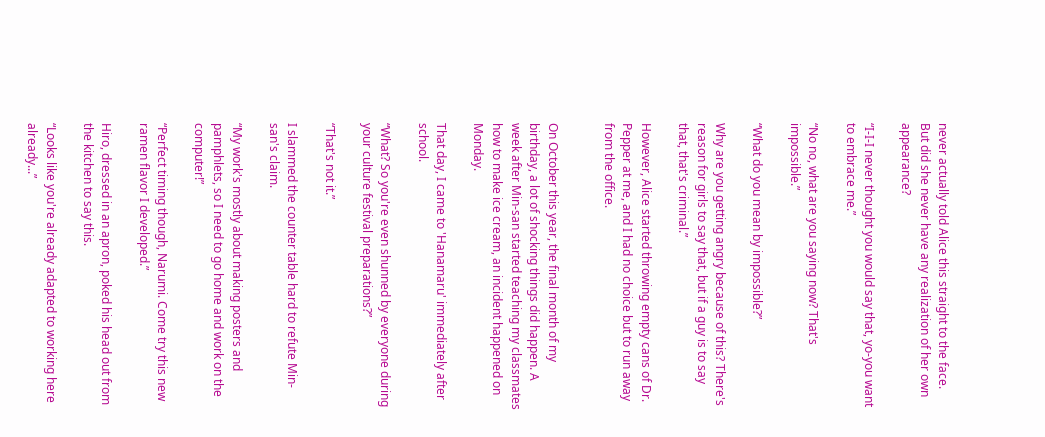never actually told Alice this straight to the face. But did she never have any realization of her own appearance?

“I-I-I never thought you would say that, yo-you want to embrace me.”

“No no, what are you saying now? That's impossible.”

“What do you mean by impossible?”

Why are you getting angry because of this? There's reason for girls to say that, but if a guy is to say that, that's criminal.”

However, Alice started throwing empty cans of Dr. Pepper at me, and I had no choice but to run away from the office.


On October this year, the final month of my birthday, a lot of shocking things did happen. A week after Min-san started teaching my classmates how to make ice cream, an incident happened on Monday.

That day, I came to 'Hanamaru' immediately after school.

“What? So you're even shunned by everyone during your culture festival preparations?”

“That's not it.”

I slammed the counter table hard to refute Min-san's claim.

“My work's mostly about making posters and pamphlets, so I need to go home and work on the computer!”

“Perfect timing though, Narumi. Come try this new ramen flavor I developed.”

Hiro, dressed in an apron, poked his head out from the kitchen to say this.

“Looks like you're already adapted to working here already...”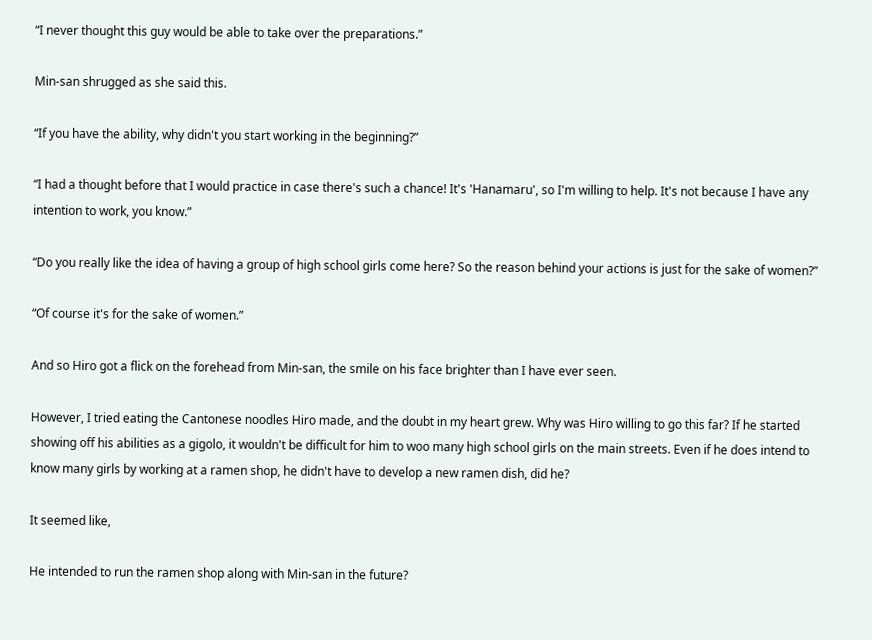“I never thought this guy would be able to take over the preparations.”

Min-san shrugged as she said this.

“If you have the ability, why didn't you start working in the beginning?”

“I had a thought before that I would practice in case there's such a chance! It's 'Hanamaru', so I'm willing to help. It's not because I have any intention to work, you know.”

“Do you really like the idea of having a group of high school girls come here? So the reason behind your actions is just for the sake of women?”

“Of course it's for the sake of women.”

And so Hiro got a flick on the forehead from Min-san, the smile on his face brighter than I have ever seen.

However, I tried eating the Cantonese noodles Hiro made, and the doubt in my heart grew. Why was Hiro willing to go this far? If he started showing off his abilities as a gigolo, it wouldn't be difficult for him to woo many high school girls on the main streets. Even if he does intend to know many girls by working at a ramen shop, he didn't have to develop a new ramen dish, did he?

It seemed like,

He intended to run the ramen shop along with Min-san in the future?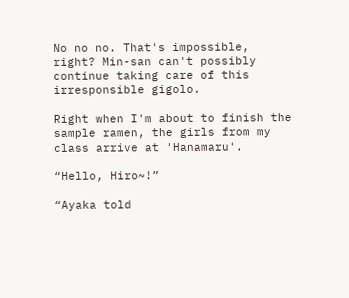No no no. That's impossible, right? Min-san can't possibly continue taking care of this irresponsible gigolo.

Right when I'm about to finish the sample ramen, the girls from my class arrive at 'Hanamaru'.

“Hello, Hiro~!”

“Ayaka told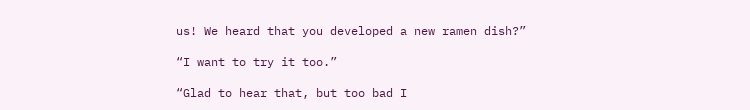us! We heard that you developed a new ramen dish?”

“I want to try it too.”

“Glad to hear that, but too bad I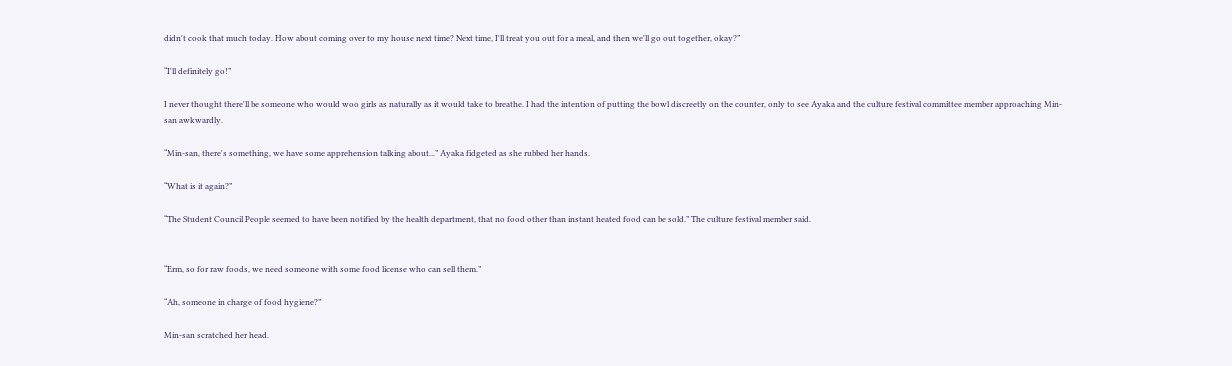didn't cook that much today. How about coming over to my house next time? Next time, I'll treat you out for a meal, and then we'll go out together, okay?”

“I'll definitely go!”

I never thought there'll be someone who would woo girls as naturally as it would take to breathe. I had the intention of putting the bowl discreetly on the counter, only to see Ayaka and the culture festival committee member approaching Min-san awkwardly.

“Min-san, there's something, we have some apprehension talking about...” Ayaka fidgeted as she rubbed her hands.

“What is it again?”

“The Student Council People seemed to have been notified by the health department, that no food other than instant heated food can be sold.” The culture festival member said.


“Erm, so for raw foods, we need someone with some food license who can sell them.”

“Ah, someone in charge of food hygiene?”

Min-san scratched her head.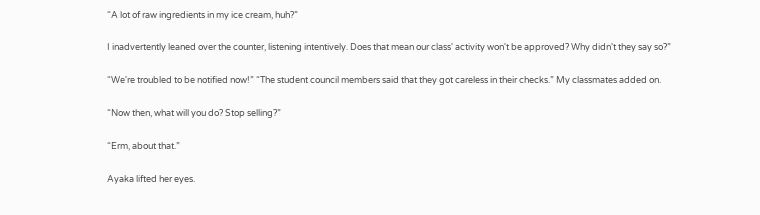“A lot of raw ingredients in my ice cream, huh?”

I inadvertently leaned over the counter, listening intentively. Does that mean our class' activity won't be approved? Why didn't they say so?”

“We're troubled to be notified now!” “The student council members said that they got careless in their checks.” My classmates added on.

“Now then, what will you do? Stop selling?”

“Erm, about that.”

Ayaka lifted her eyes.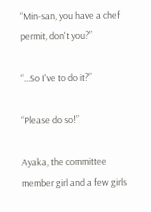“Min-san, you have a chef permit, don't you?”

“...So I've to do it?”

“Please do so!”

Ayaka, the committee member girl and a few girls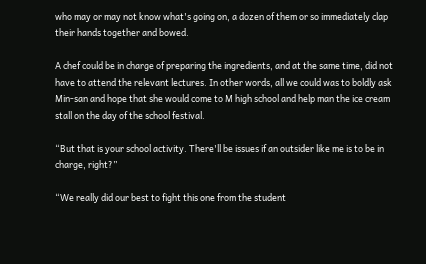who may or may not know what's going on, a dozen of them or so immediately clap their hands together and bowed.

A chef could be in charge of preparing the ingredients, and at the same time, did not have to attend the relevant lectures. In other words, all we could was to boldly ask Min-san and hope that she would come to M high school and help man the ice cream stall on the day of the school festival.

“But that is your school activity. There'll be issues if an outsider like me is to be in charge, right?”

“We really did our best to fight this one from the student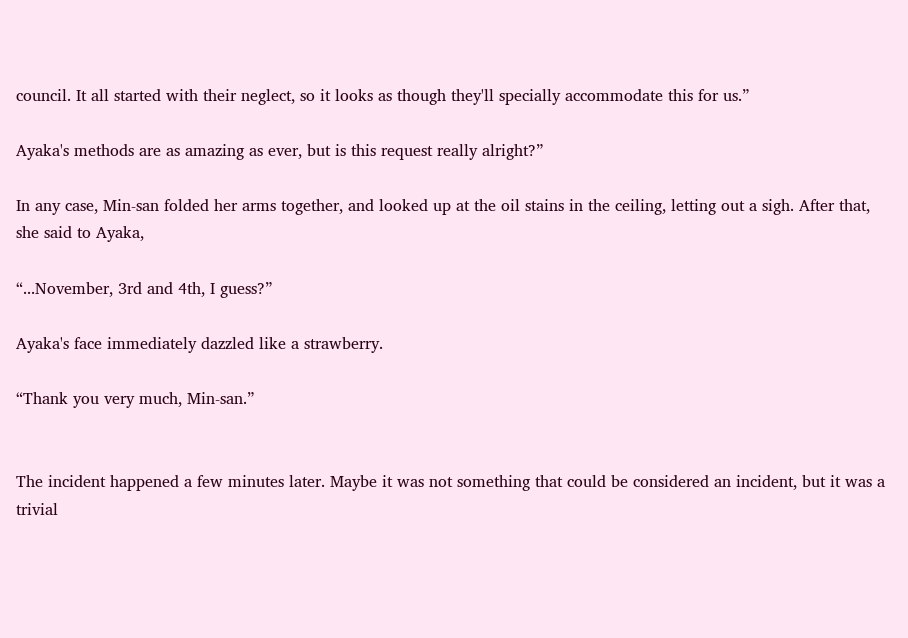council. It all started with their neglect, so it looks as though they'll specially accommodate this for us.”

Ayaka's methods are as amazing as ever, but is this request really alright?”

In any case, Min-san folded her arms together, and looked up at the oil stains in the ceiling, letting out a sigh. After that, she said to Ayaka,

“...November, 3rd and 4th, I guess?”

Ayaka's face immediately dazzled like a strawberry.

“Thank you very much, Min-san.”


The incident happened a few minutes later. Maybe it was not something that could be considered an incident, but it was a trivial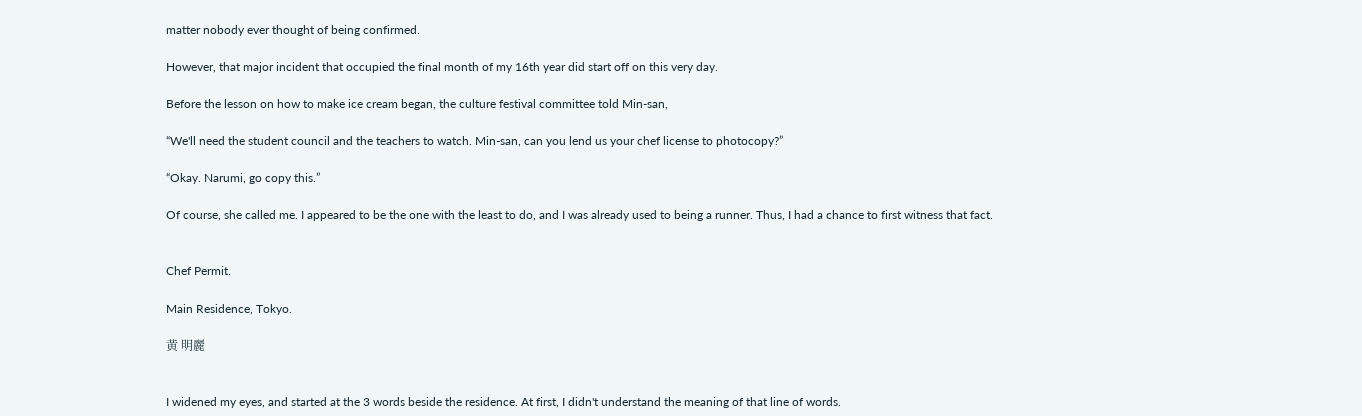matter nobody ever thought of being confirmed.

However, that major incident that occupied the final month of my 16th year did start off on this very day.

Before the lesson on how to make ice cream began, the culture festival committee told Min-san,

“We'll need the student council and the teachers to watch. Min-san, can you lend us your chef license to photocopy?”

“Okay. Narumi, go copy this.”

Of course, she called me. I appeared to be the one with the least to do, and I was already used to being a runner. Thus, I had a chance to first witness that fact.


Chef Permit.

Main Residence, Tokyo.

黄 明麗


I widened my eyes, and started at the 3 words beside the residence. At first, I didn't understand the meaning of that line of words.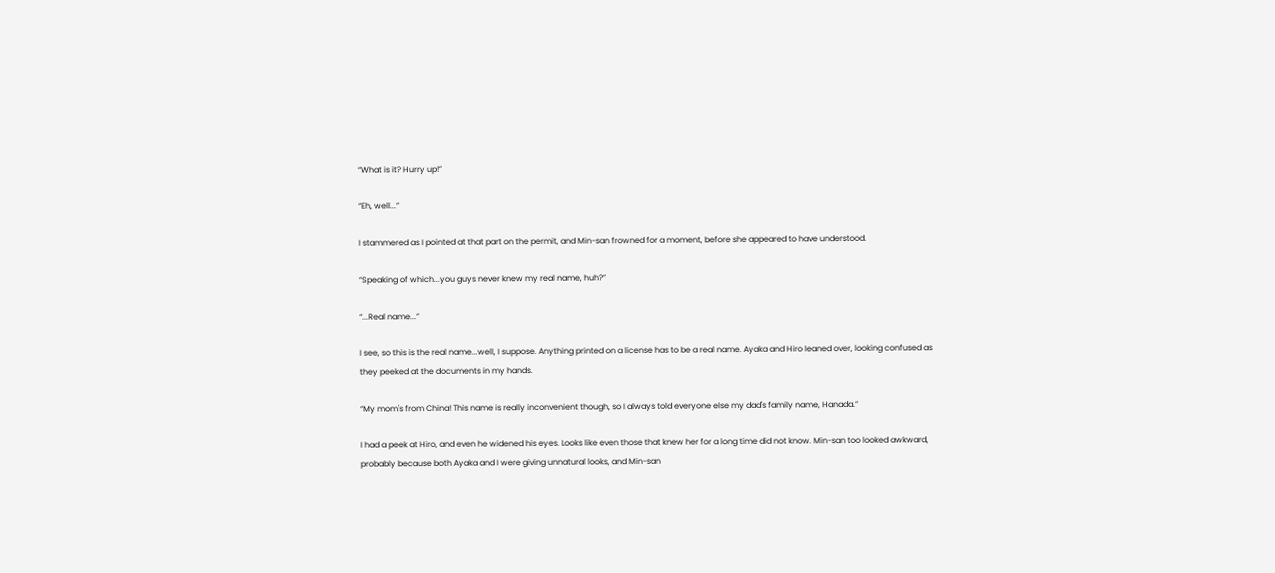“What is it? Hurry up!”

“Eh, well...”

I stammered as I pointed at that part on the permit, and Min-san frowned for a moment, before she appeared to have understood.

“Speaking of which...you guys never knew my real name, huh?”

“...Real name...”

I see, so this is the real name...well, I suppose. Anything printed on a license has to be a real name. Ayaka and Hiro leaned over, looking confused as they peeked at the documents in my hands.

“My mom's from China! This name is really inconvenient though, so I always told everyone else my dad's family name, Hanada.”

I had a peek at Hiro, and even he widened his eyes. Looks like even those that knew her for a long time did not know. Min-san too looked awkward, probably because both Ayaka and I were giving unnatural looks, and Min-san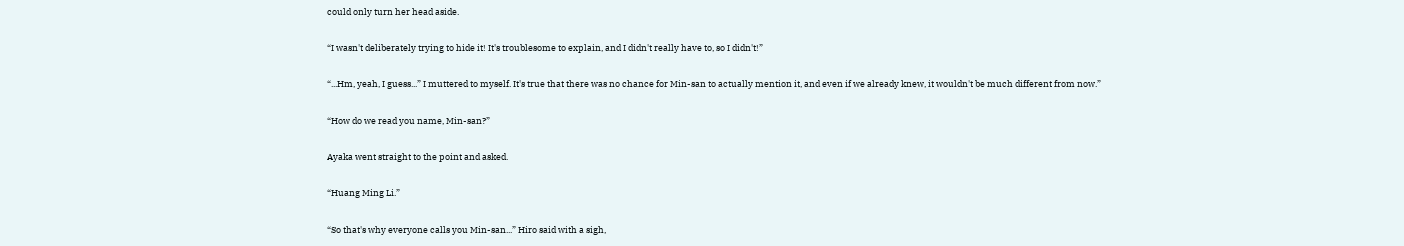could only turn her head aside.

“I wasn't deliberately trying to hide it! It's troublesome to explain, and I didn't really have to, so I didn't!”

“...Hm, yeah, I guess...” I muttered to myself. It's true that there was no chance for Min-san to actually mention it, and even if we already knew, it wouldn't be much different from now.”

“How do we read you name, Min-san?”

Ayaka went straight to the point and asked.

“Huang Ming Li.”

“So that's why everyone calls you Min-san...” Hiro said with a sigh,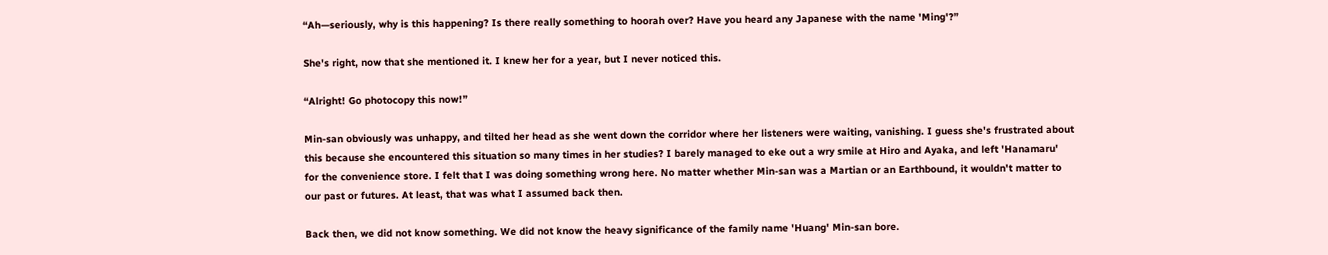“Ah—seriously, why is this happening? Is there really something to hoorah over? Have you heard any Japanese with the name 'Ming'?”

She's right, now that she mentioned it. I knew her for a year, but I never noticed this.

“Alright! Go photocopy this now!”

Min-san obviously was unhappy, and tilted her head as she went down the corridor where her listeners were waiting, vanishing. I guess she's frustrated about this because she encountered this situation so many times in her studies? I barely managed to eke out a wry smile at Hiro and Ayaka, and left 'Hanamaru' for the convenience store. I felt that I was doing something wrong here. No matter whether Min-san was a Martian or an Earthbound, it wouldn't matter to our past or futures. At least, that was what I assumed back then.

Back then, we did not know something. We did not know the heavy significance of the family name 'Huang' Min-san bore.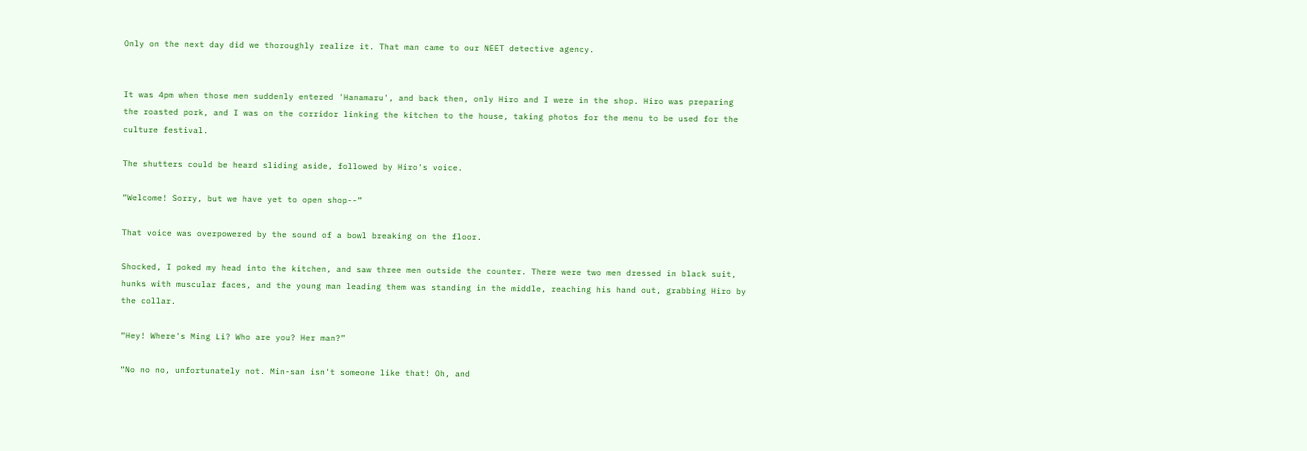Only on the next day did we thoroughly realize it. That man came to our NEET detective agency.


It was 4pm when those men suddenly entered 'Hanamaru', and back then, only Hiro and I were in the shop. Hiro was preparing the roasted pork, and I was on the corridor linking the kitchen to the house, taking photos for the menu to be used for the culture festival.

The shutters could be heard sliding aside, followed by Hiro's voice.

“Welcome! Sorry, but we have yet to open shop--”

That voice was overpowered by the sound of a bowl breaking on the floor.

Shocked, I poked my head into the kitchen, and saw three men outside the counter. There were two men dressed in black suit, hunks with muscular faces, and the young man leading them was standing in the middle, reaching his hand out, grabbing Hiro by the collar.

“Hey! Where's Ming Li? Who are you? Her man?”

“No no no, unfortunately not. Min-san isn't someone like that! Oh, and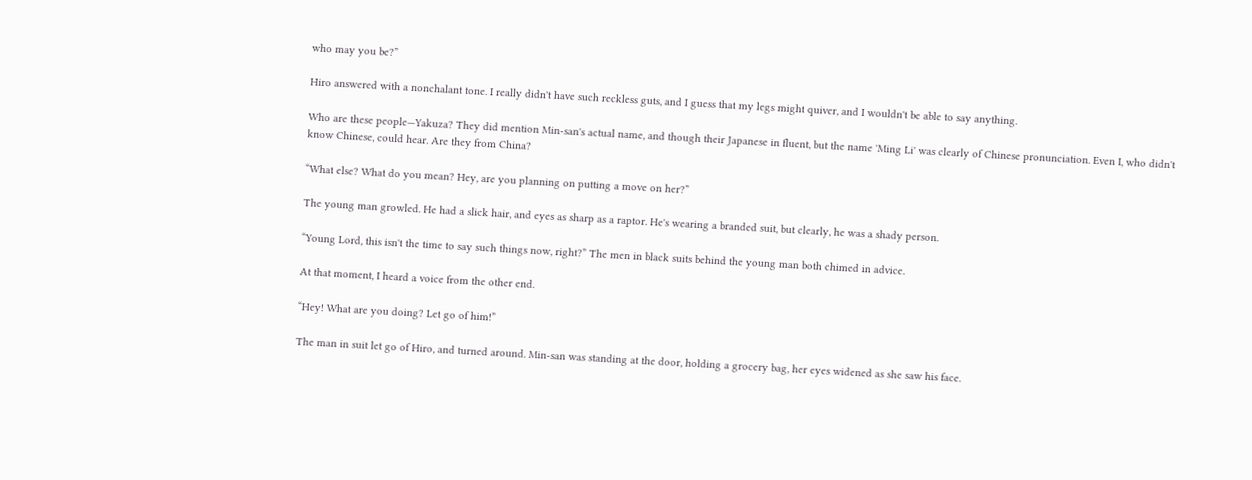who may you be?”

Hiro answered with a nonchalant tone. I really didn't have such reckless guts, and I guess that my legs might quiver, and I wouldn't be able to say anything.

Who are these people—Yakuza? They did mention Min-san's actual name, and though their Japanese in fluent, but the name 'Ming Li' was clearly of Chinese pronunciation. Even I, who didn't know Chinese, could hear. Are they from China?

“What else? What do you mean? Hey, are you planning on putting a move on her?”

The young man growled. He had a slick hair, and eyes as sharp as a raptor. He's wearing a branded suit, but clearly, he was a shady person.

“Young Lord, this isn't the time to say such things now, right?” The men in black suits behind the young man both chimed in advice.

At that moment, I heard a voice from the other end.

“Hey! What are you doing? Let go of him!”

The man in suit let go of Hiro, and turned around. Min-san was standing at the door, holding a grocery bag, her eyes widened as she saw his face.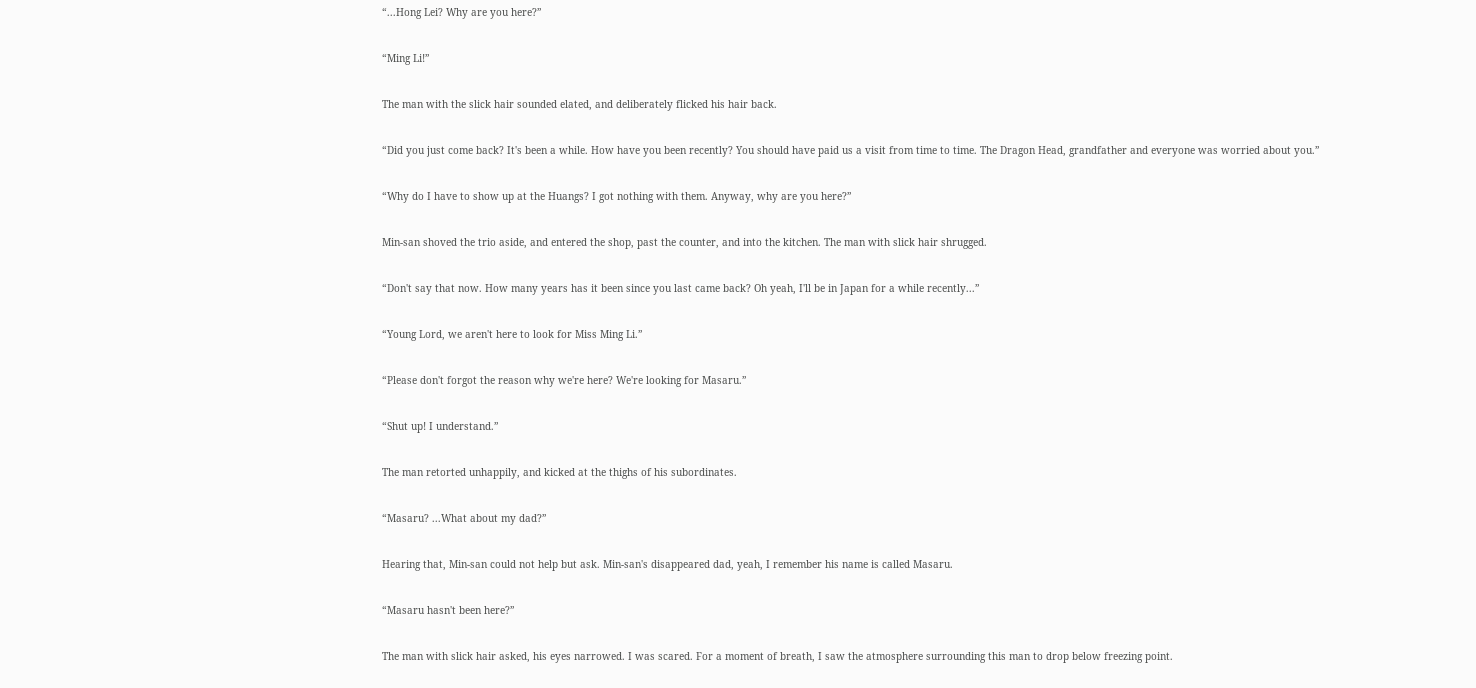“...Hong Lei? Why are you here?”

“Ming Li!”

The man with the slick hair sounded elated, and deliberately flicked his hair back.

“Did you just come back? It's been a while. How have you been recently? You should have paid us a visit from time to time. The Dragon Head, grandfather and everyone was worried about you.”

“Why do I have to show up at the Huangs? I got nothing with them. Anyway, why are you here?”

Min-san shoved the trio aside, and entered the shop, past the counter, and into the kitchen. The man with slick hair shrugged.

“Don't say that now. How many years has it been since you last came back? Oh yeah, I'll be in Japan for a while recently...”

“Young Lord, we aren't here to look for Miss Ming Li.”

“Please don't forgot the reason why we're here? We're looking for Masaru.”

“Shut up! I understand.”

The man retorted unhappily, and kicked at the thighs of his subordinates.

“Masaru? ...What about my dad?”

Hearing that, Min-san could not help but ask. Min-san's disappeared dad, yeah, I remember his name is called Masaru.

“Masaru hasn't been here?”

The man with slick hair asked, his eyes narrowed. I was scared. For a moment of breath, I saw the atmosphere surrounding this man to drop below freezing point.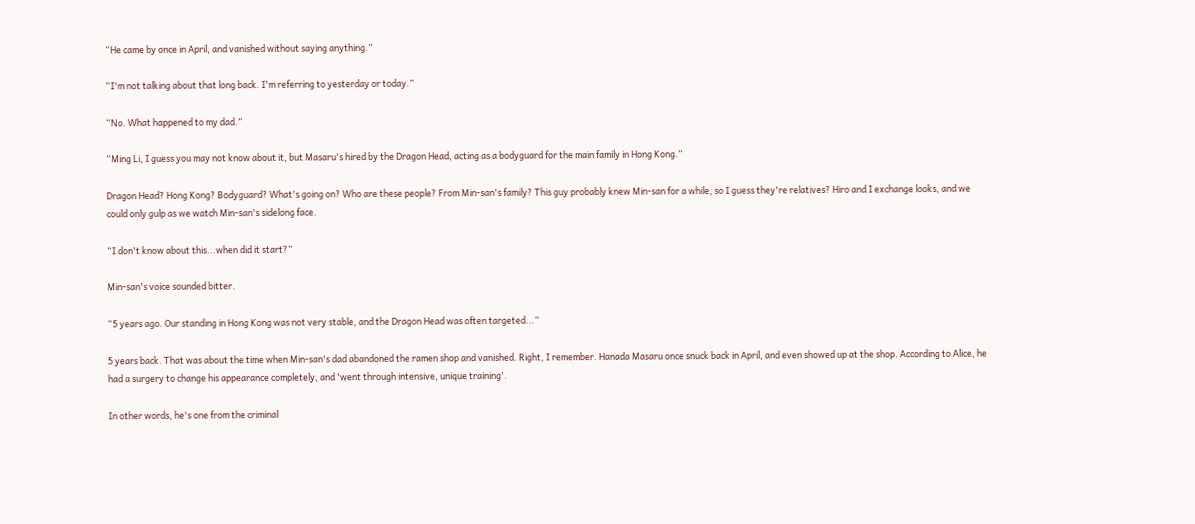“He came by once in April, and vanished without saying anything.”

“I'm not talking about that long back. I'm referring to yesterday or today.”

“No. What happened to my dad.”

“Ming Li, I guess you may not know about it, but Masaru's hired by the Dragon Head, acting as a bodyguard for the main family in Hong Kong.”

Dragon Head? Hong Kong? Bodyguard? What's going on? Who are these people? From Min-san's family? This guy probably knew Min-san for a while, so I guess they're relatives? Hiro and I exchange looks, and we could only gulp as we watch Min-san's sidelong face.

“I don't know about this...when did it start?”

Min-san's voice sounded bitter.

“5 years ago. Our standing in Hong Kong was not very stable, and the Dragon Head was often targeted...”

5 years back. That was about the time when Min-san's dad abandoned the ramen shop and vanished. Right, I remember. Hanada Masaru once snuck back in April, and even showed up at the shop. According to Alice, he had a surgery to change his appearance completely, and 'went through intensive, unique training'.

In other words, he's one from the criminal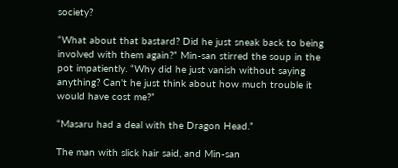society?

“What about that bastard? Did he just sneak back to being involved with them again?” Min-san stirred the soup in the pot impatiently. “Why did he just vanish without saying anything? Can't he just think about how much trouble it would have cost me?”

“Masaru had a deal with the Dragon Head.”

The man with slick hair said, and Min-san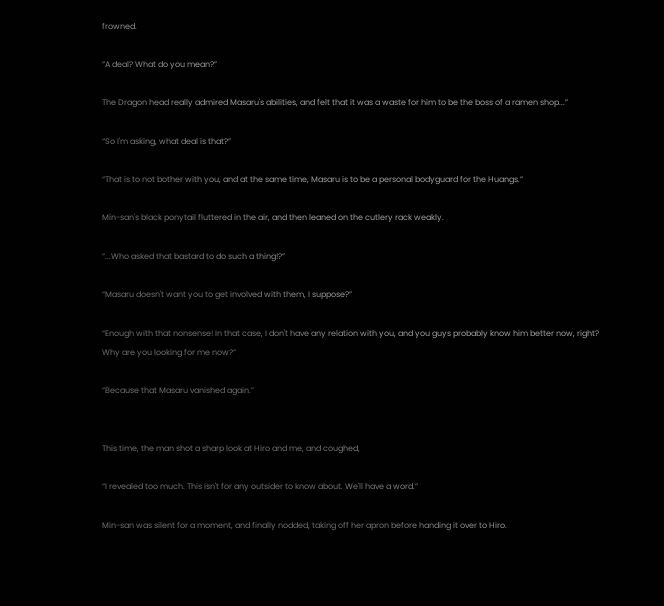frowned.

“A deal? What do you mean?”

The Dragon head really admired Masaru's abilities, and felt that it was a waste for him to be the boss of a ramen shop...”

“So I'm asking, what deal is that?”

“That is to not bother with you, and at the same time, Masaru is to be a personal bodyguard for the Huangs.”

Min-san's black ponytail fluttered in the air, and then leaned on the cutlery rack weakly.

“...Who asked that bastard to do such a thing!?”

“Masaru doesn't want you to get involved with them, I suppose?”

“Enough with that nonsense! In that case, I don't have any relation with you, and you guys probably know him better now, right? Why are you looking for me now?”

“Because that Masaru vanished again.”


This time, the man shot a sharp look at Hiro and me, and coughed,

“I revealed too much. This isn't for any outsider to know about. We'll have a word.”

Min-san was silent for a moment, and finally nodded, taking off her apron before handing it over to Hiro.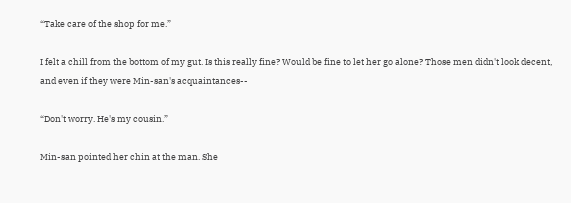“Take care of the shop for me.”

I felt a chill from the bottom of my gut. Is this really fine? Would be fine to let her go alone? Those men didn't look decent, and even if they were Min-san's acquaintances--

“Don't worry. He's my cousin.”

Min-san pointed her chin at the man. She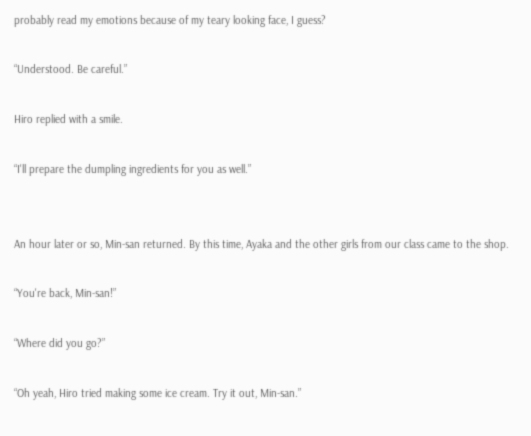probably read my emotions because of my teary looking face, I guess?

“Understood. Be careful.”

Hiro replied with a smile.

“I'll prepare the dumpling ingredients for you as well.”


An hour later or so, Min-san returned. By this time, Ayaka and the other girls from our class came to the shop.

“You're back, Min-san!”

“Where did you go?”

“Oh yeah, Hiro tried making some ice cream. Try it out, Min-san.”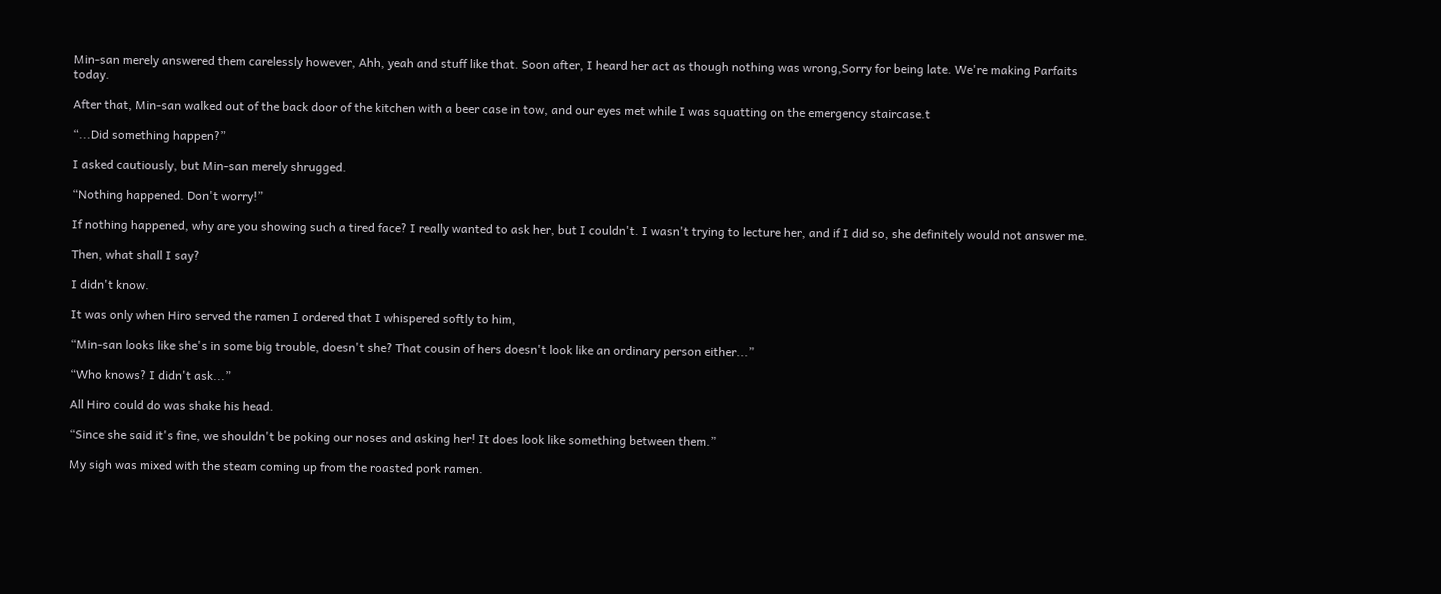Min-san merely answered them carelessly however, Ahh, yeah and stuff like that. Soon after, I heard her act as though nothing was wrong,Sorry for being late. We're making Parfaits today.

After that, Min-san walked out of the back door of the kitchen with a beer case in tow, and our eyes met while I was squatting on the emergency staircase.t

“...Did something happen?”

I asked cautiously, but Min-san merely shrugged.

“Nothing happened. Don't worry!”

If nothing happened, why are you showing such a tired face? I really wanted to ask her, but I couldn't. I wasn't trying to lecture her, and if I did so, she definitely would not answer me.

Then, what shall I say?

I didn't know.

It was only when Hiro served the ramen I ordered that I whispered softly to him,

“Min-san looks like she's in some big trouble, doesn't she? That cousin of hers doesn't look like an ordinary person either...”

“Who knows? I didn't ask...”

All Hiro could do was shake his head.

“Since she said it's fine, we shouldn't be poking our noses and asking her! It does look like something between them.”

My sigh was mixed with the steam coming up from the roasted pork ramen.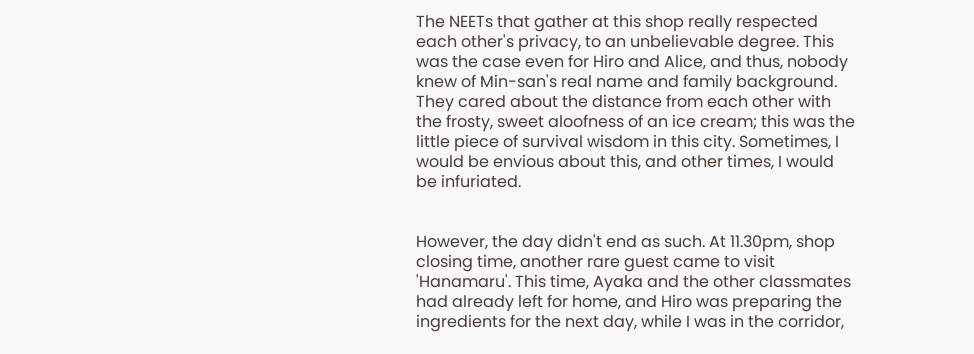The NEETs that gather at this shop really respected each other's privacy, to an unbelievable degree. This was the case even for Hiro and Alice, and thus, nobody knew of Min-san's real name and family background. They cared about the distance from each other with the frosty, sweet aloofness of an ice cream; this was the little piece of survival wisdom in this city. Sometimes, I would be envious about this, and other times, I would be infuriated.


However, the day didn't end as such. At 11.30pm, shop closing time, another rare guest came to visit 'Hanamaru'. This time, Ayaka and the other classmates had already left for home, and Hiro was preparing the ingredients for the next day, while I was in the corridor,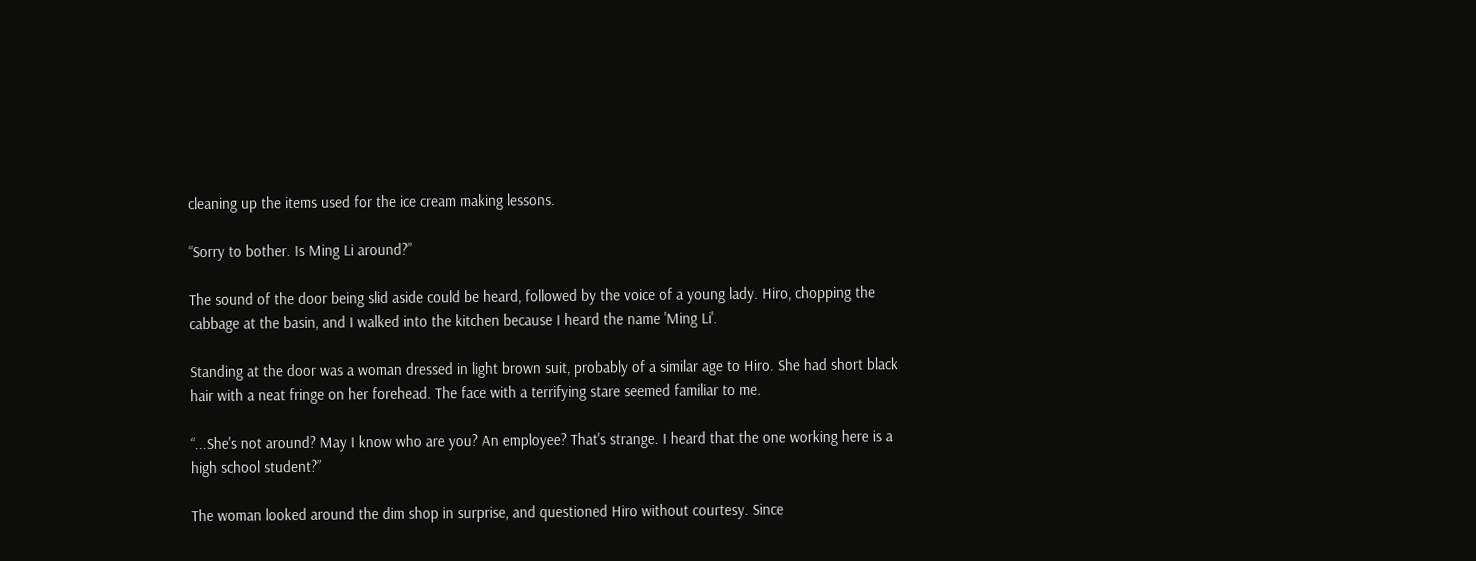cleaning up the items used for the ice cream making lessons.

“Sorry to bother. Is Ming Li around?”

The sound of the door being slid aside could be heard, followed by the voice of a young lady. Hiro, chopping the cabbage at the basin, and I walked into the kitchen because I heard the name 'Ming Li'.

Standing at the door was a woman dressed in light brown suit, probably of a similar age to Hiro. She had short black hair with a neat fringe on her forehead. The face with a terrifying stare seemed familiar to me.

“...She's not around? May I know who are you? An employee? That's strange. I heard that the one working here is a high school student?”

The woman looked around the dim shop in surprise, and questioned Hiro without courtesy. Since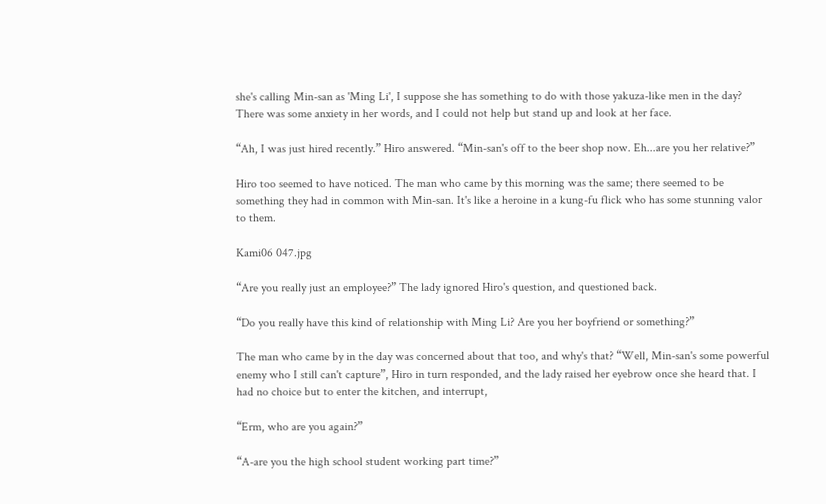she's calling Min-san as 'Ming Li', I suppose she has something to do with those yakuza-like men in the day? There was some anxiety in her words, and I could not help but stand up and look at her face.

“Ah, I was just hired recently.” Hiro answered. “Min-san's off to the beer shop now. Eh...are you her relative?”

Hiro too seemed to have noticed. The man who came by this morning was the same; there seemed to be something they had in common with Min-san. It's like a heroine in a kung-fu flick who has some stunning valor to them.

Kami06 047.jpg

“Are you really just an employee?” The lady ignored Hiro's question, and questioned back.

“Do you really have this kind of relationship with Ming Li? Are you her boyfriend or something?”

The man who came by in the day was concerned about that too, and why's that? “Well, Min-san's some powerful enemy who I still can't capture”, Hiro in turn responded, and the lady raised her eyebrow once she heard that. I had no choice but to enter the kitchen, and interrupt,

“Erm, who are you again?”

“A-are you the high school student working part time?”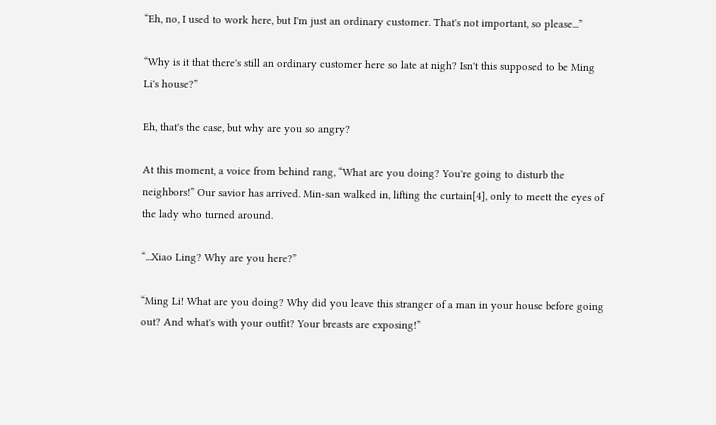“Eh, no, I used to work here, but I'm just an ordinary customer. That's not important, so please...”

“Why is it that there's still an ordinary customer here so late at nigh? Isn't this supposed to be Ming Li's house?”

Eh, that's the case, but why are you so angry?

At this moment, a voice from behind rang, “What are you doing? You're going to disturb the neighbors!” Our savior has arrived. Min-san walked in, lifting the curtain[4], only to meett the eyes of the lady who turned around.

“...Xiao Ling? Why are you here?”

“Ming Li! What are you doing? Why did you leave this stranger of a man in your house before going out? And what's with your outfit? Your breasts are exposing!”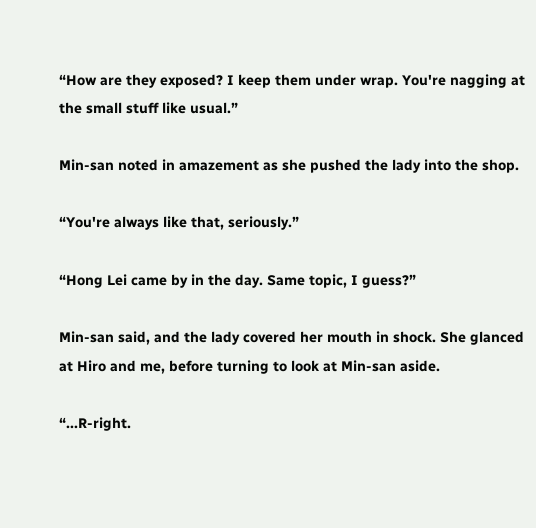“How are they exposed? I keep them under wrap. You're nagging at the small stuff like usual.”

Min-san noted in amazement as she pushed the lady into the shop.

“You're always like that, seriously.”

“Hong Lei came by in the day. Same topic, I guess?”

Min-san said, and the lady covered her mouth in shock. She glanced at Hiro and me, before turning to look at Min-san aside.

“...R-right.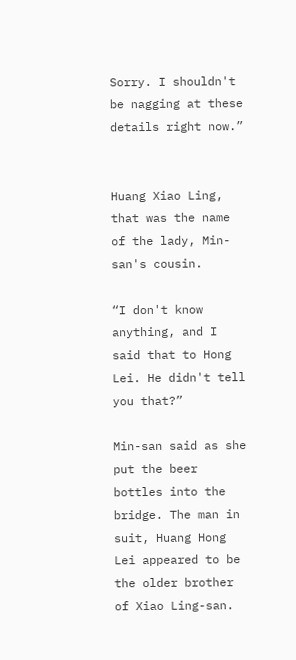Sorry. I shouldn't be nagging at these details right now.”


Huang Xiao Ling, that was the name of the lady, Min-san's cousin.

“I don't know anything, and I said that to Hong Lei. He didn't tell you that?”

Min-san said as she put the beer bottles into the bridge. The man in suit, Huang Hong Lei appeared to be the older brother of Xiao Ling-san.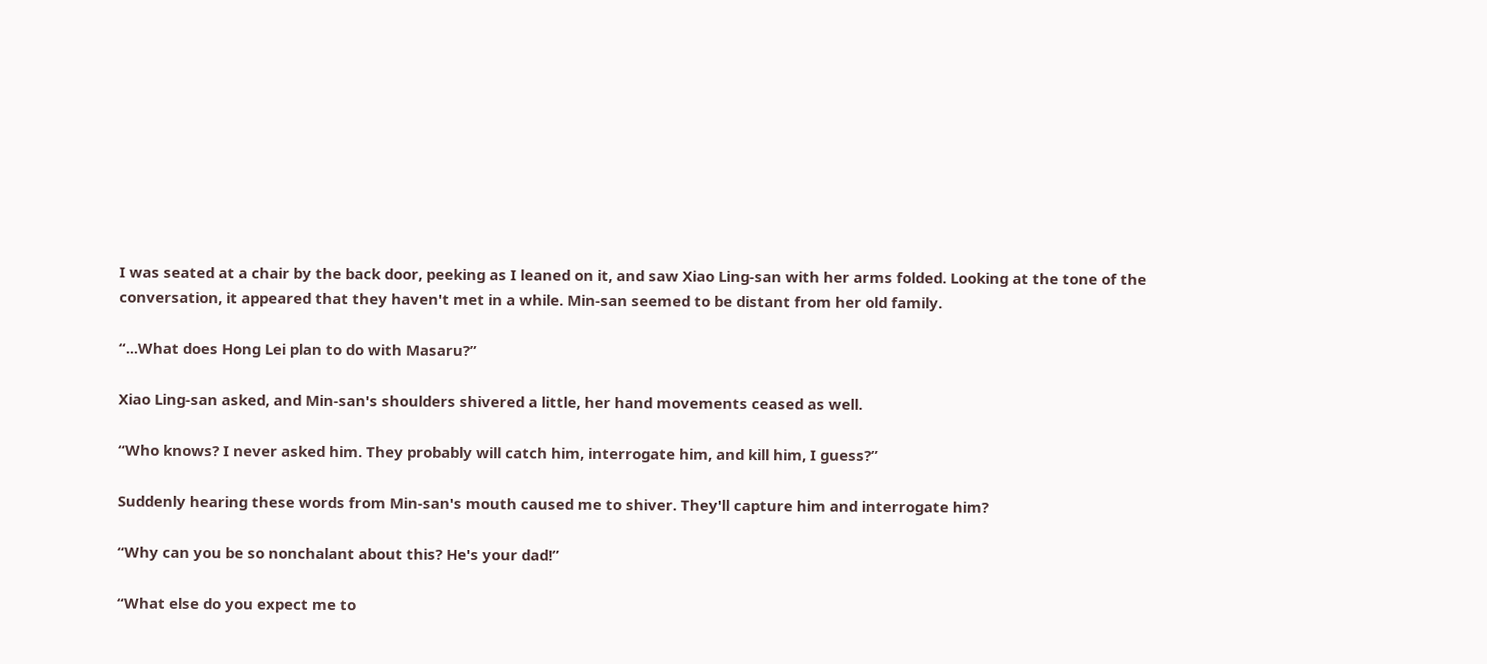I was seated at a chair by the back door, peeking as I leaned on it, and saw Xiao Ling-san with her arms folded. Looking at the tone of the conversation, it appeared that they haven't met in a while. Min-san seemed to be distant from her old family.

“...What does Hong Lei plan to do with Masaru?”

Xiao Ling-san asked, and Min-san's shoulders shivered a little, her hand movements ceased as well.

“Who knows? I never asked him. They probably will catch him, interrogate him, and kill him, I guess?”

Suddenly hearing these words from Min-san's mouth caused me to shiver. They'll capture him and interrogate him?

“Why can you be so nonchalant about this? He's your dad!”

“What else do you expect me to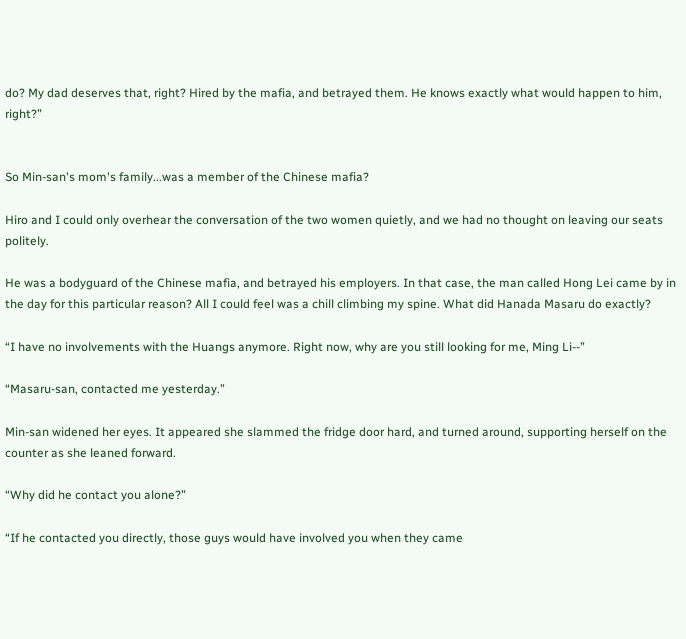do? My dad deserves that, right? Hired by the mafia, and betrayed them. He knows exactly what would happen to him, right?”


So Min-san's mom's family...was a member of the Chinese mafia?

Hiro and I could only overhear the conversation of the two women quietly, and we had no thought on leaving our seats politely.

He was a bodyguard of the Chinese mafia, and betrayed his employers. In that case, the man called Hong Lei came by in the day for this particular reason? All I could feel was a chill climbing my spine. What did Hanada Masaru do exactly?

“I have no involvements with the Huangs anymore. Right now, why are you still looking for me, Ming Li--”

“Masaru-san, contacted me yesterday.”

Min-san widened her eyes. It appeared she slammed the fridge door hard, and turned around, supporting herself on the counter as she leaned forward.

“Why did he contact you alone?”

“If he contacted you directly, those guys would have involved you when they came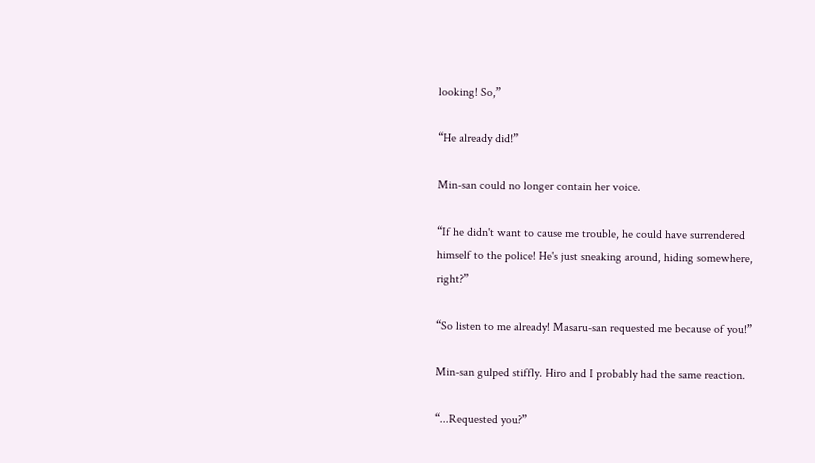looking! So,”

“He already did!”

Min-san could no longer contain her voice.

“If he didn't want to cause me trouble, he could have surrendered himself to the police! He's just sneaking around, hiding somewhere, right?”

“So listen to me already! Masaru-san requested me because of you!”

Min-san gulped stiffly. Hiro and I probably had the same reaction.

“...Requested you?”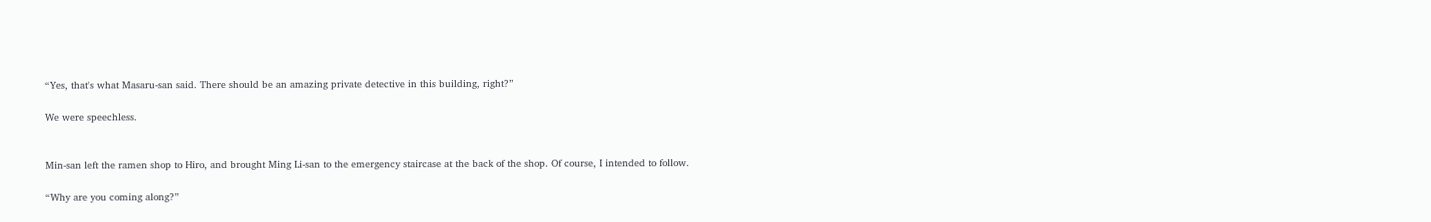“Yes, that's what Masaru-san said. There should be an amazing private detective in this building, right?”

We were speechless.


Min-san left the ramen shop to Hiro, and brought Ming Li-san to the emergency staircase at the back of the shop. Of course, I intended to follow.

“Why are you coming along?”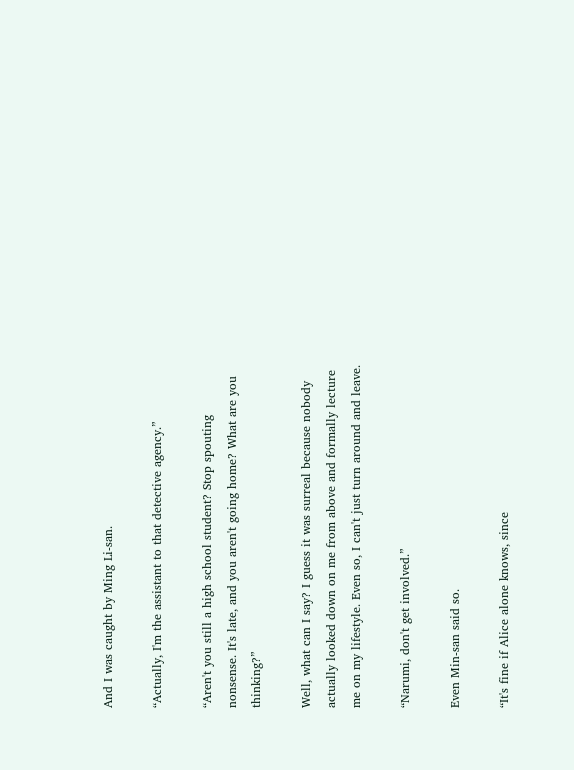And I was caught by Ming Li-san.

“Actually, I'm the assistant to that detective agency.”

“Aren't you still a high school student? Stop spouting nonsense. It's late, and you aren't going home? What are you thinking?”

Well, what can I say? I guess it was surreal because nobody actually looked down on me from above and formally lecture me on my lifestyle. Even so, I can't just turn around and leave.

“Narumi, don't get involved.”

Even Min-san said so.

“It's fine if Alice alone knows, since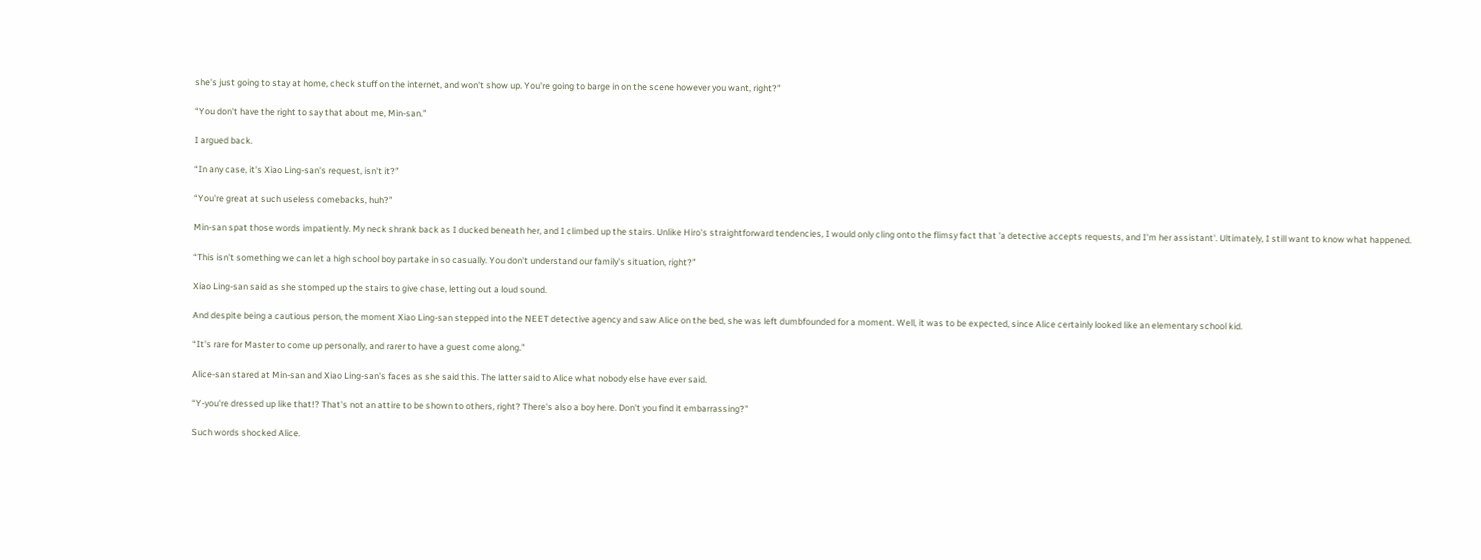she's just going to stay at home, check stuff on the internet, and won't show up. You're going to barge in on the scene however you want, right?”

“You don't have the right to say that about me, Min-san.”

I argued back.

“In any case, it's Xiao Ling-san's request, isn't it?”

“You're great at such useless comebacks, huh?”

Min-san spat those words impatiently. My neck shrank back as I ducked beneath her, and I climbed up the stairs. Unlike Hiro's straightforward tendencies, I would only cling onto the flimsy fact that 'a detective accepts requests, and I'm her assistant'. Ultimately, I still want to know what happened.

“This isn't something we can let a high school boy partake in so casually. You don't understand our family's situation, right?”

Xiao Ling-san said as she stomped up the stairs to give chase, letting out a loud sound.

And despite being a cautious person, the moment Xiao Ling-san stepped into the NEET detective agency and saw Alice on the bed, she was left dumbfounded for a moment. Well, it was to be expected, since Alice certainly looked like an elementary school kid.

“It's rare for Master to come up personally, and rarer to have a guest come along.”

Alice-san stared at Min-san and Xiao Ling-san's faces as she said this. The latter said to Alice what nobody else have ever said.

“Y-you're dressed up like that!? That's not an attire to be shown to others, right? There's also a boy here. Don't you find it embarrassing?”

Such words shocked Alice.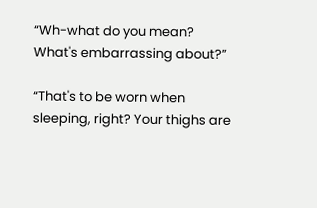“Wh-what do you mean? What's embarrassing about?”

“That's to be worn when sleeping, right? Your thighs are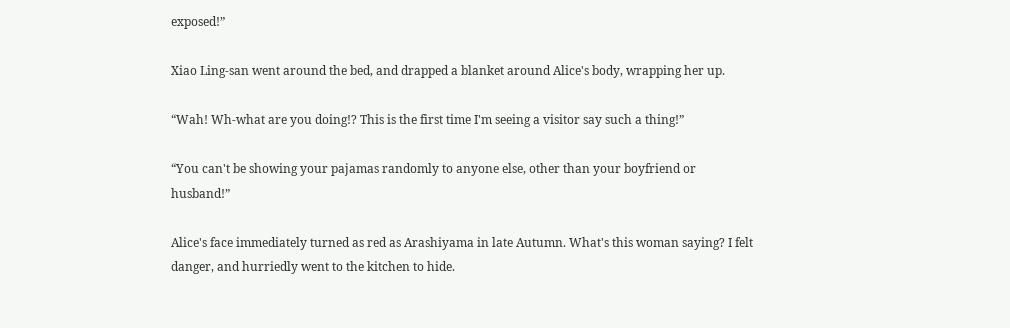exposed!”

Xiao Ling-san went around the bed, and drapped a blanket around Alice's body, wrapping her up.

“Wah! Wh-what are you doing!? This is the first time I'm seeing a visitor say such a thing!”

“You can't be showing your pajamas randomly to anyone else, other than your boyfriend or husband!”

Alice's face immediately turned as red as Arashiyama in late Autumn. What's this woman saying? I felt danger, and hurriedly went to the kitchen to hide.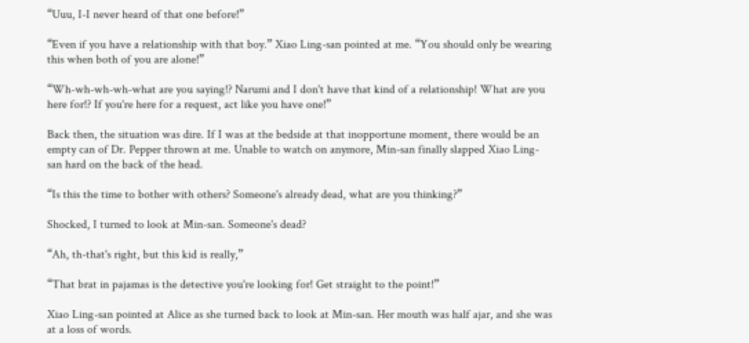“Uuu, I-I never heard of that one before!”

“Even if you have a relationship with that boy.” Xiao Ling-san pointed at me. “You should only be wearing this when both of you are alone!”

“Wh-wh-wh-wh-what are you saying!? Narumi and I don't have that kind of a relationship! What are you here for!? If you're here for a request, act like you have one!”

Back then, the situation was dire. If I was at the bedside at that inopportune moment, there would be an empty can of Dr. Pepper thrown at me. Unable to watch on anymore, Min-san finally slapped Xiao Ling-san hard on the back of the head.

“Is this the time to bother with others? Someone's already dead, what are you thinking?”

Shocked, I turned to look at Min-san. Someone's dead?

“Ah, th-that's right, but this kid is really,”

“That brat in pajamas is the detective you're looking for! Get straight to the point!”

Xiao Ling-san pointed at Alice as she turned back to look at Min-san. Her mouth was half ajar, and she was at a loss of words.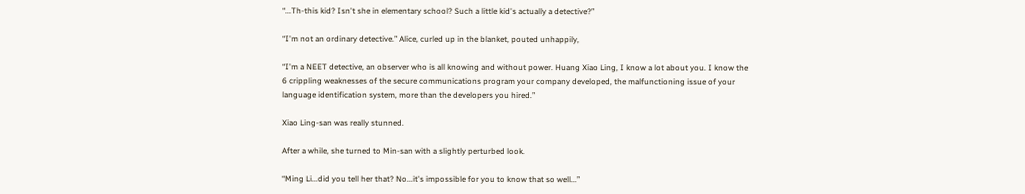“...Th-this kid? Isn't she in elementary school? Such a little kid's actually a detective?”

“I'm not an ordinary detective.” Alice, curled up in the blanket, pouted unhappily,

“I'm a NEET detective, an observer who is all knowing and without power. Huang Xiao Ling, I know a lot about you. I know the 6 crippling weaknesses of the secure communications program your company developed, the malfunctioning issue of your language identification system, more than the developers you hired.”

Xiao Ling-san was really stunned.

After a while, she turned to Min-san with a slightly perturbed look.

“Ming Li...did you tell her that? No...it's impossible for you to know that so well...”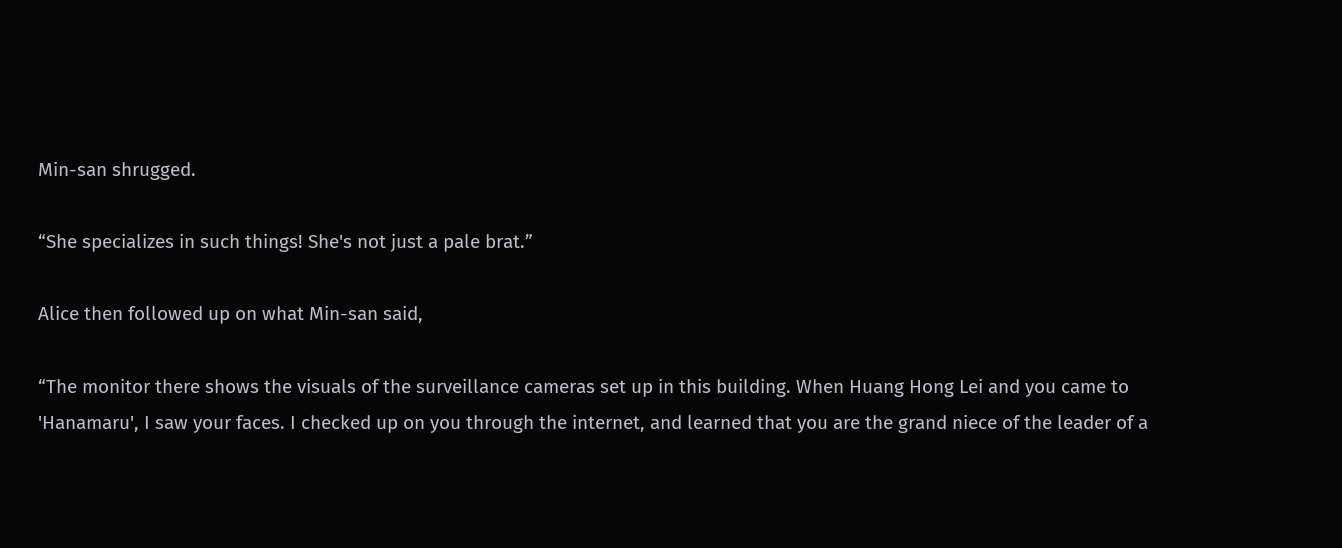Min-san shrugged.

“She specializes in such things! She's not just a pale brat.”

Alice then followed up on what Min-san said,

“The monitor there shows the visuals of the surveillance cameras set up in this building. When Huang Hong Lei and you came to 'Hanamaru', I saw your faces. I checked up on you through the internet, and learned that you are the grand niece of the leader of a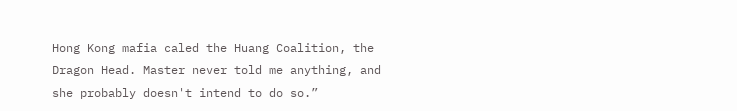Hong Kong mafia caled the Huang Coalition, the Dragon Head. Master never told me anything, and she probably doesn't intend to do so.”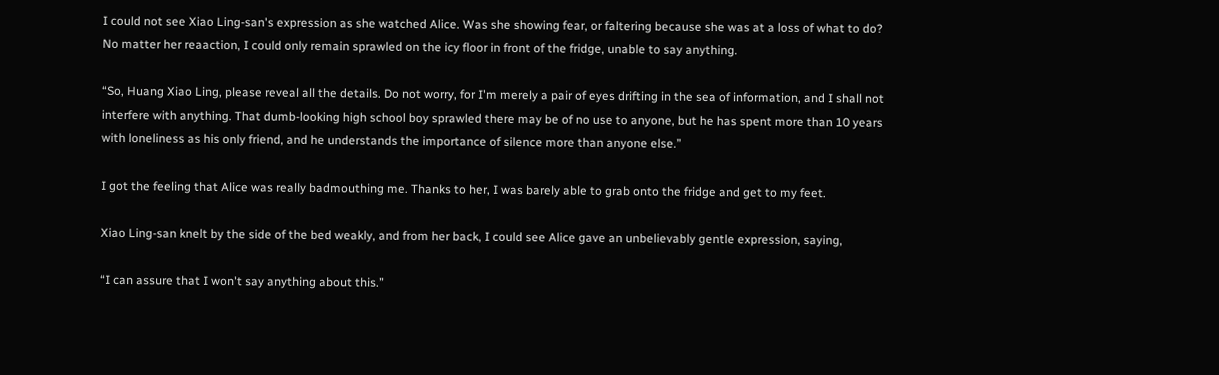I could not see Xiao Ling-san's expression as she watched Alice. Was she showing fear, or faltering because she was at a loss of what to do? No matter her reaaction, I could only remain sprawled on the icy floor in front of the fridge, unable to say anything.

“So, Huang Xiao Ling, please reveal all the details. Do not worry, for I'm merely a pair of eyes drifting in the sea of information, and I shall not interfere with anything. That dumb-looking high school boy sprawled there may be of no use to anyone, but he has spent more than 10 years with loneliness as his only friend, and he understands the importance of silence more than anyone else.”

I got the feeling that Alice was really badmouthing me. Thanks to her, I was barely able to grab onto the fridge and get to my feet.

Xiao Ling-san knelt by the side of the bed weakly, and from her back, I could see Alice gave an unbelievably gentle expression, saying,

“I can assure that I won't say anything about this.”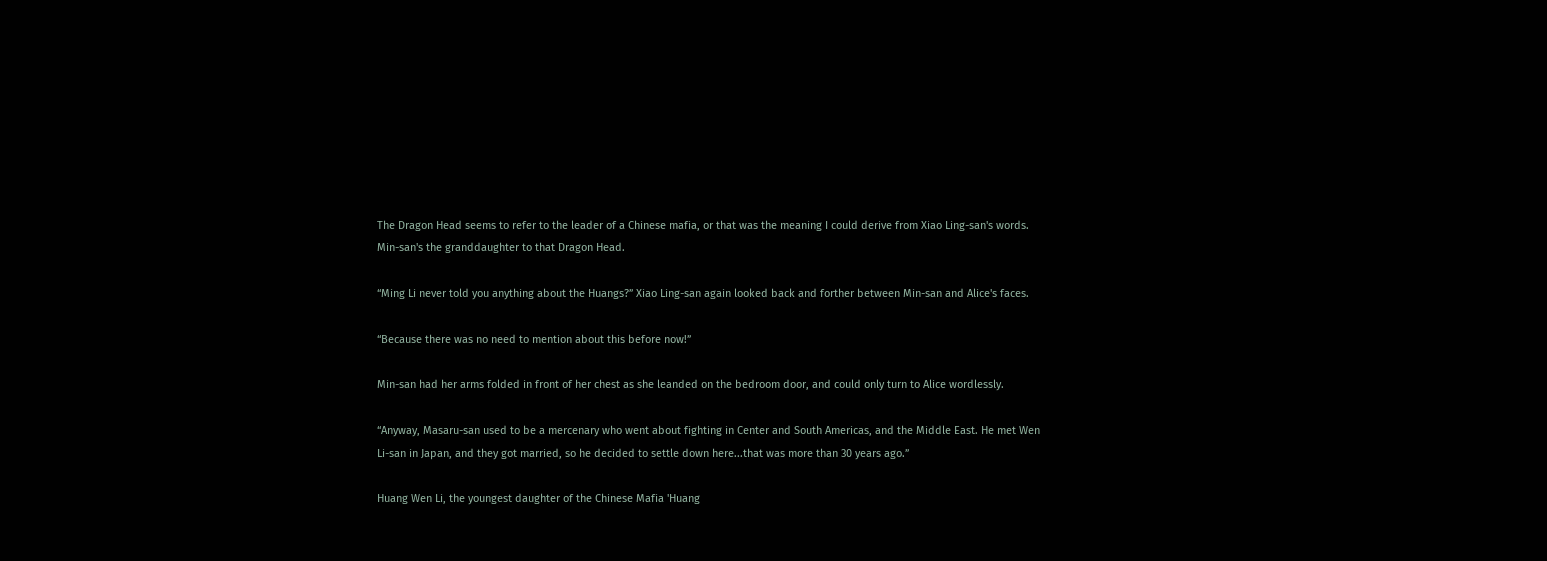The Dragon Head seems to refer to the leader of a Chinese mafia, or that was the meaning I could derive from Xiao Ling-san's words. Min-san's the granddaughter to that Dragon Head.

“Ming Li never told you anything about the Huangs?” Xiao Ling-san again looked back and forther between Min-san and Alice's faces.

“Because there was no need to mention about this before now!”

Min-san had her arms folded in front of her chest as she leanded on the bedroom door, and could only turn to Alice wordlessly.

“Anyway, Masaru-san used to be a mercenary who went about fighting in Center and South Americas, and the Middle East. He met Wen Li-san in Japan, and they got married, so he decided to settle down here...that was more than 30 years ago.”

Huang Wen Li, the youngest daughter of the Chinese Mafia 'Huang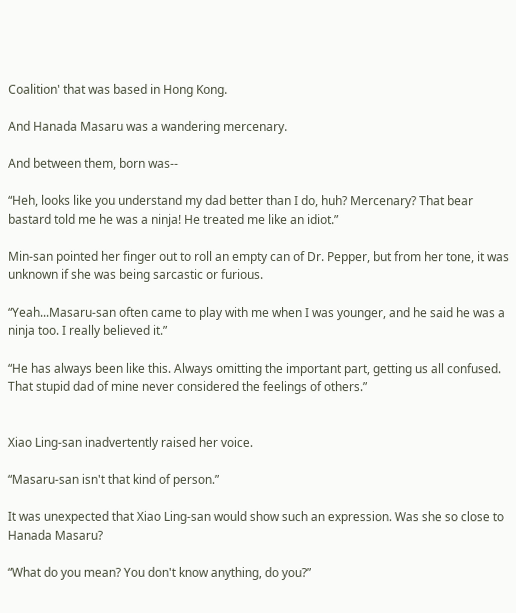Coalition' that was based in Hong Kong.

And Hanada Masaru was a wandering mercenary.

And between them, born was--

“Heh, looks like you understand my dad better than I do, huh? Mercenary? That bear bastard told me he was a ninja! He treated me like an idiot.”

Min-san pointed her finger out to roll an empty can of Dr. Pepper, but from her tone, it was unknown if she was being sarcastic or furious.

“Yeah...Masaru-san often came to play with me when I was younger, and he said he was a ninja too. I really believed it.”

“He has always been like this. Always omitting the important part, getting us all confused. That stupid dad of mine never considered the feelings of others.”


Xiao Ling-san inadvertently raised her voice.

“Masaru-san isn't that kind of person.”

It was unexpected that Xiao Ling-san would show such an expression. Was she so close to Hanada Masaru?

“What do you mean? You don't know anything, do you?”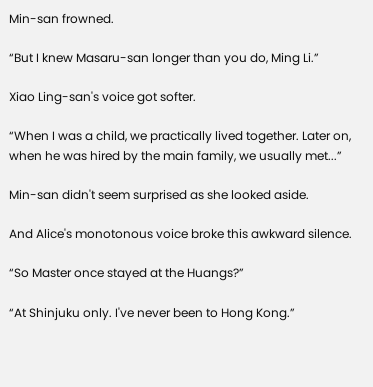Min-san frowned.

“But I knew Masaru-san longer than you do, Ming Li.”

Xiao Ling-san's voice got softer.

“When I was a child, we practically lived together. Later on, when he was hired by the main family, we usually met...”

Min-san didn't seem surprised as she looked aside.

And Alice's monotonous voice broke this awkward silence.

“So Master once stayed at the Huangs?”

“At Shinjuku only. I've never been to Hong Kong.”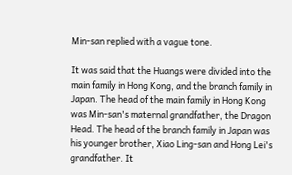Min-san replied with a vague tone.

It was said that the Huangs were divided into the main family in Hong Kong, and the branch family in Japan. The head of the main family in Hong Kong was Min-san's maternal grandfather, the Dragon Head. The head of the branch family in Japan was his younger brother, Xiao Ling-san and Hong Lei's grandfather. It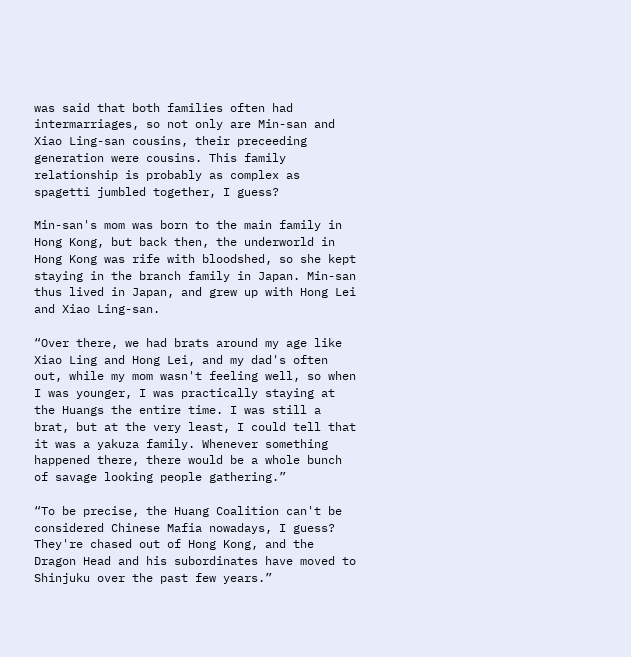was said that both families often had intermarriages, so not only are Min-san and Xiao Ling-san cousins, their preceeding generation were cousins. This family relationship is probably as complex as spagetti jumbled together, I guess?

Min-san's mom was born to the main family in Hong Kong, but back then, the underworld in Hong Kong was rife with bloodshed, so she kept staying in the branch family in Japan. Min-san thus lived in Japan, and grew up with Hong Lei and Xiao Ling-san.

“Over there, we had brats around my age like Xiao Ling and Hong Lei, and my dad's often out, while my mom wasn't feeling well, so when I was younger, I was practically staying at the Huangs the entire time. I was still a brat, but at the very least, I could tell that it was a yakuza family. Whenever something happened there, there would be a whole bunch of savage looking people gathering.”

“To be precise, the Huang Coalition can't be considered Chinese Mafia nowadays, I guess? They're chased out of Hong Kong, and the Dragon Head and his subordinates have moved to Shinjuku over the past few years.”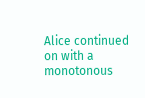Alice continued on with a monotonous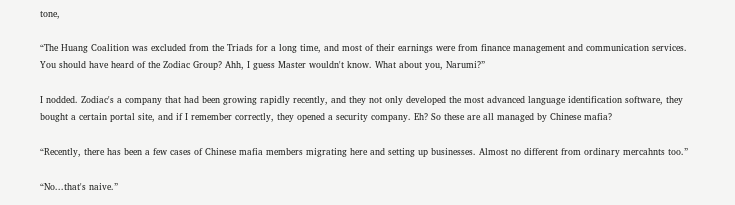tone,

“The Huang Coalition was excluded from the Triads for a long time, and most of their earnings were from finance management and communication services. You should have heard of the Zodiac Group? Ahh, I guess Master wouldn't know. What about you, Narumi?”

I nodded. Zodiac's a company that had been growing rapidly recently, and they not only developed the most advanced language identification software, they bought a certain portal site, and if I remember correctly, they opened a security company. Eh? So these are all managed by Chinese mafia?

“Recently, there has been a few cases of Chinese mafia members migrating here and setting up businesses. Almost no different from ordinary mercahnts too.”

“No...that's naive.”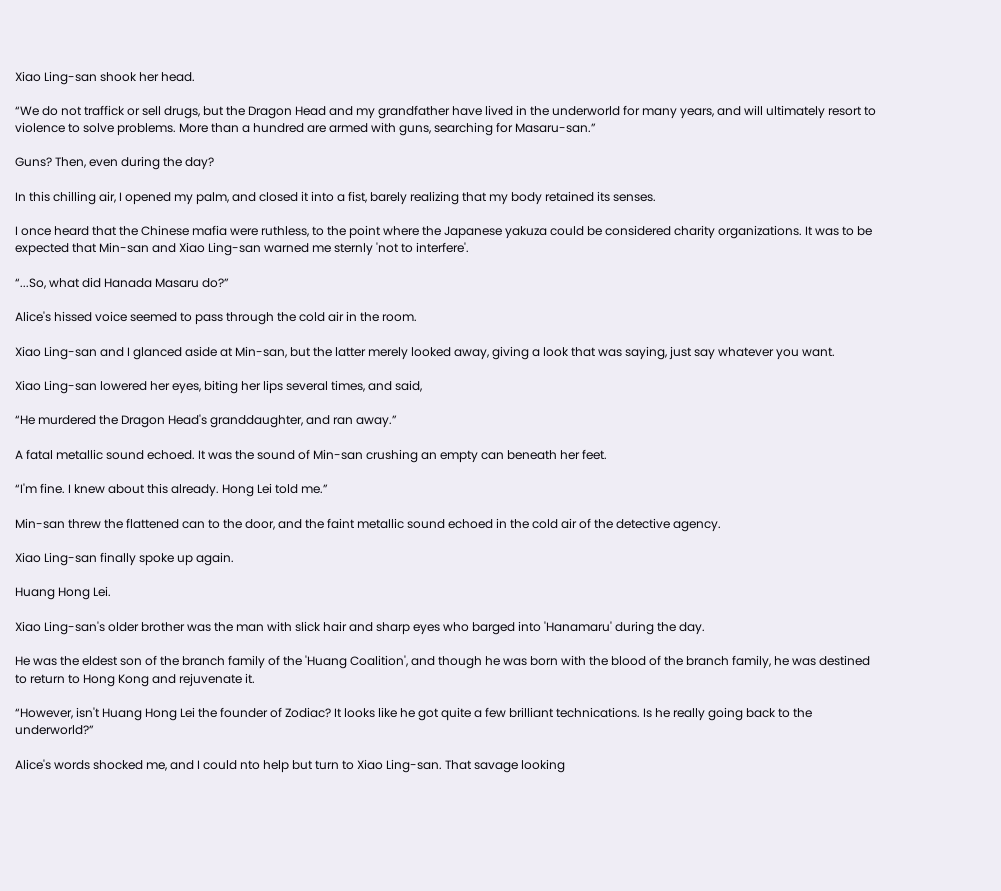Xiao Ling-san shook her head.

“We do not traffick or sell drugs, but the Dragon Head and my grandfather have lived in the underworld for many years, and will ultimately resort to violence to solve problems. More than a hundred are armed with guns, searching for Masaru-san.”

Guns? Then, even during the day?

In this chilling air, I opened my palm, and closed it into a fist, barely realizing that my body retained its senses.

I once heard that the Chinese mafia were ruthless, to the point where the Japanese yakuza could be considered charity organizations. It was to be expected that Min-san and Xiao Ling-san warned me sternly 'not to interfere'.

“...So, what did Hanada Masaru do?”

Alice's hissed voice seemed to pass through the cold air in the room.

Xiao Ling-san and I glanced aside at Min-san, but the latter merely looked away, giving a look that was saying, just say whatever you want.

Xiao Ling-san lowered her eyes, biting her lips several times, and said,

“He murdered the Dragon Head's granddaughter, and ran away.”

A fatal metallic sound echoed. It was the sound of Min-san crushing an empty can beneath her feet.

“I'm fine. I knew about this already. Hong Lei told me.”

Min-san threw the flattened can to the door, and the faint metallic sound echoed in the cold air of the detective agency.

Xiao Ling-san finally spoke up again.

Huang Hong Lei.

Xiao Ling-san's older brother was the man with slick hair and sharp eyes who barged into 'Hanamaru' during the day.

He was the eldest son of the branch family of the 'Huang Coalition', and though he was born with the blood of the branch family, he was destined to return to Hong Kong and rejuvenate it.

“However, isn't Huang Hong Lei the founder of Zodiac? It looks like he got quite a few brilliant technications. Is he really going back to the underworld?”

Alice's words shocked me, and I could nto help but turn to Xiao Ling-san. That savage looking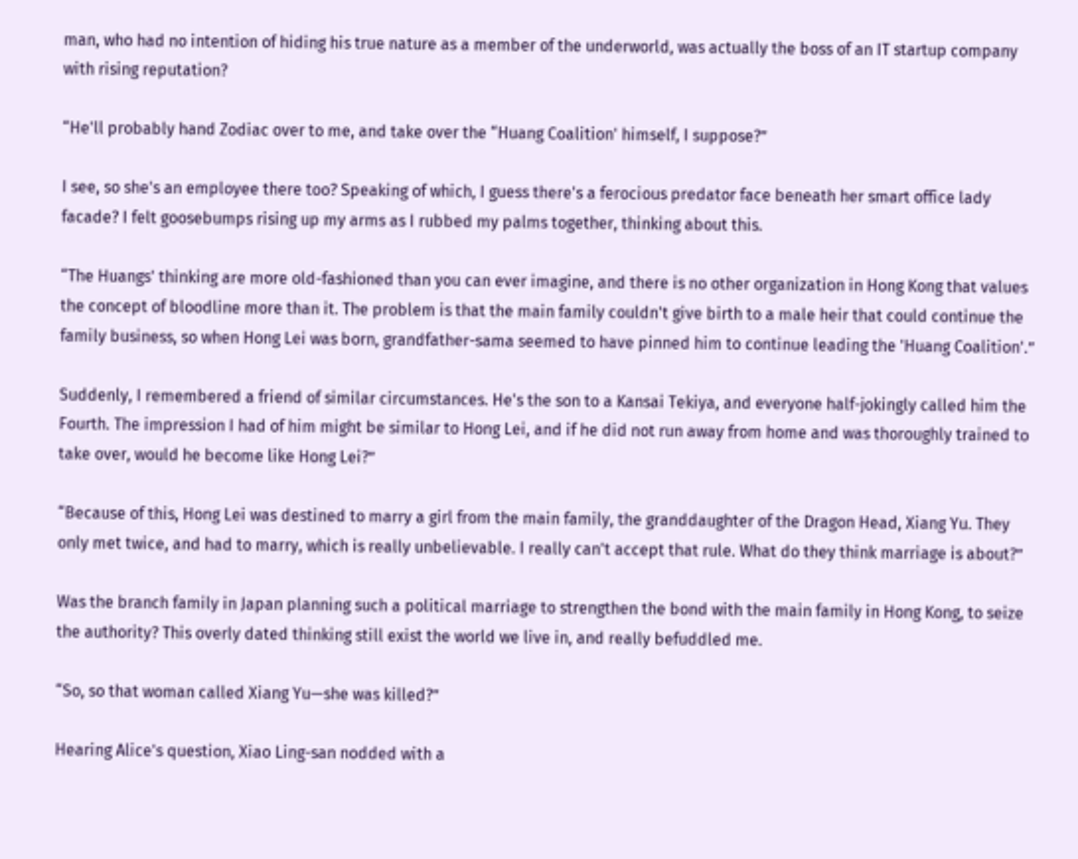man, who had no intention of hiding his true nature as a member of the underworld, was actually the boss of an IT startup company with rising reputation?

“He'll probably hand Zodiac over to me, and take over the “Huang Coalition' himself, I suppose?”

I see, so she's an employee there too? Speaking of which, I guess there's a ferocious predator face beneath her smart office lady facade? I felt goosebumps rising up my arms as I rubbed my palms together, thinking about this.

“The Huangs' thinking are more old-fashioned than you can ever imagine, and there is no other organization in Hong Kong that values the concept of bloodline more than it. The problem is that the main family couldn't give birth to a male heir that could continue the family business, so when Hong Lei was born, grandfather-sama seemed to have pinned him to continue leading the 'Huang Coalition'.”

Suddenly, I remembered a friend of similar circumstances. He's the son to a Kansai Tekiya, and everyone half-jokingly called him the Fourth. The impression I had of him might be similar to Hong Lei, and if he did not run away from home and was thoroughly trained to take over, would he become like Hong Lei?”

“Because of this, Hong Lei was destined to marry a girl from the main family, the granddaughter of the Dragon Head, Xiang Yu. They only met twice, and had to marry, which is really unbelievable. I really can't accept that rule. What do they think marriage is about?”

Was the branch family in Japan planning such a political marriage to strengthen the bond with the main family in Hong Kong, to seize the authority? This overly dated thinking still exist the world we live in, and really befuddled me.

“So, so that woman called Xiang Yu—she was killed?”

Hearing Alice's question, Xiao Ling-san nodded with a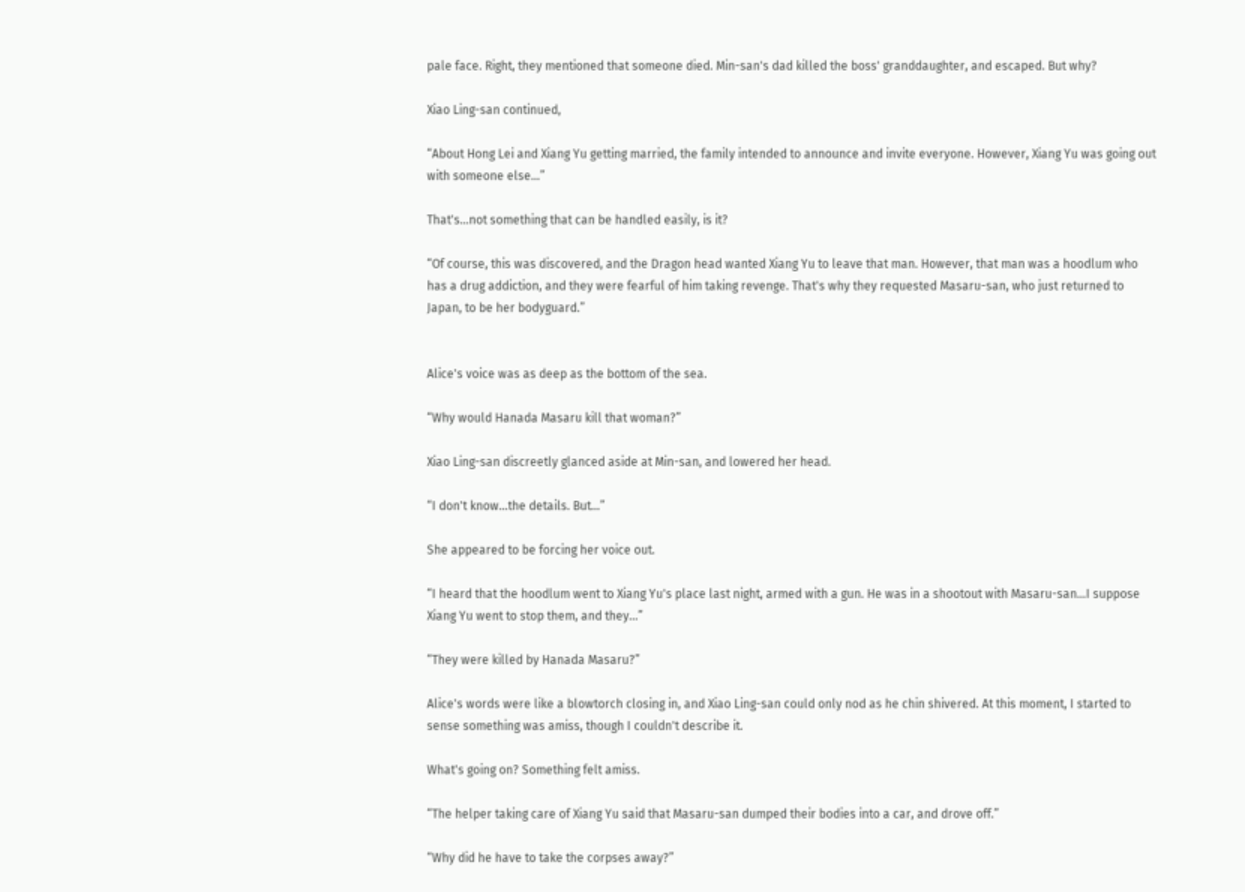pale face. Right, they mentioned that someone died. Min-san's dad killed the boss' granddaughter, and escaped. But why?

Xiao Ling-san continued,

“About Hong Lei and Xiang Yu getting married, the family intended to announce and invite everyone. However, Xiang Yu was going out with someone else...”

That's...not something that can be handled easily, is it?

“Of course, this was discovered, and the Dragon head wanted Xiang Yu to leave that man. However, that man was a hoodlum who has a drug addiction, and they were fearful of him taking revenge. That's why they requested Masaru-san, who just returned to Japan, to be her bodyguard.”


Alice's voice was as deep as the bottom of the sea.

“Why would Hanada Masaru kill that woman?”

Xiao Ling-san discreetly glanced aside at Min-san, and lowered her head.

“I don't know...the details. But...”

She appeared to be forcing her voice out.

“I heard that the hoodlum went to Xiang Yu's place last night, armed with a gun. He was in a shootout with Masaru-san...I suppose Xiang Yu went to stop them, and they...”

“They were killed by Hanada Masaru?”

Alice's words were like a blowtorch closing in, and Xiao Ling-san could only nod as he chin shivered. At this moment, I started to sense something was amiss, though I couldn't describe it.

What's going on? Something felt amiss.

“The helper taking care of Xiang Yu said that Masaru-san dumped their bodies into a car, and drove off.”

“Why did he have to take the corpses away?”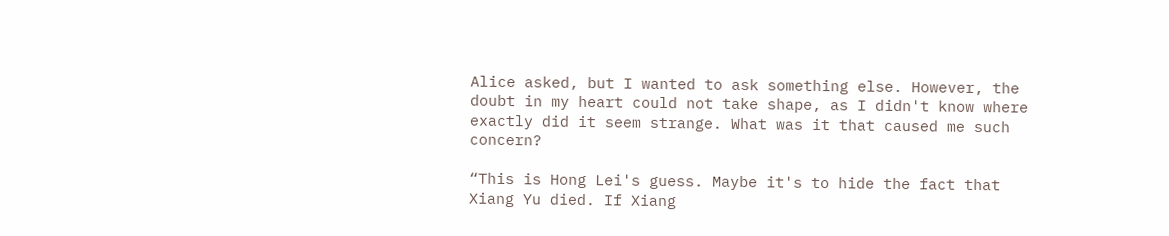Alice asked, but I wanted to ask something else. However, the doubt in my heart could not take shape, as I didn't know where exactly did it seem strange. What was it that caused me such concern?

“This is Hong Lei's guess. Maybe it's to hide the fact that Xiang Yu died. If Xiang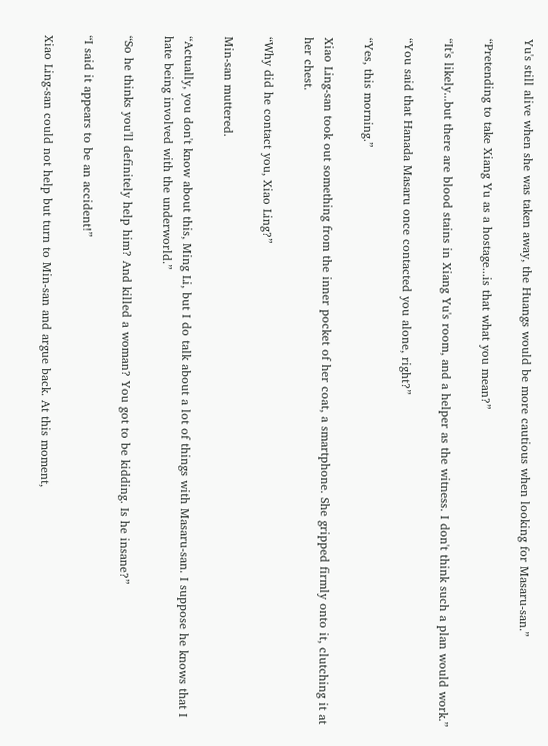Yu's still alive when she was taken away, the Huangs would be more cautious when looking for Masaru-san.”

“Pretending to take Xiang Yu as a hostage...is that what you mean?”

“It's likely...but there are blood stains in Xiang Yu's room, and a helper as the witness. I don't think such a plan would work.”

“You said that Hanada Masaru once contacted you alone, right?”

“Yes, this morning.”

Xiao Ling-san took out something from the inner pocket of her coat, a smartphone. She gripped firmly onto it, clutching it at her chest.

“Why did he contact you, Xiao Ling?”

Min-san muttered.

“Actually, you don't know about this, Ming Li, but I do talk about a lot of things with Masaru-san. I suppose he knows that I hate being involved with the underworld.”

“So he thinks you'll definitely help him? And killed a woman? You got to be kidding. Is he insane?”

“I said it appears to be an accident!”

Xiao Ling-san could not help but turn to Min-san and argue back. At this moment,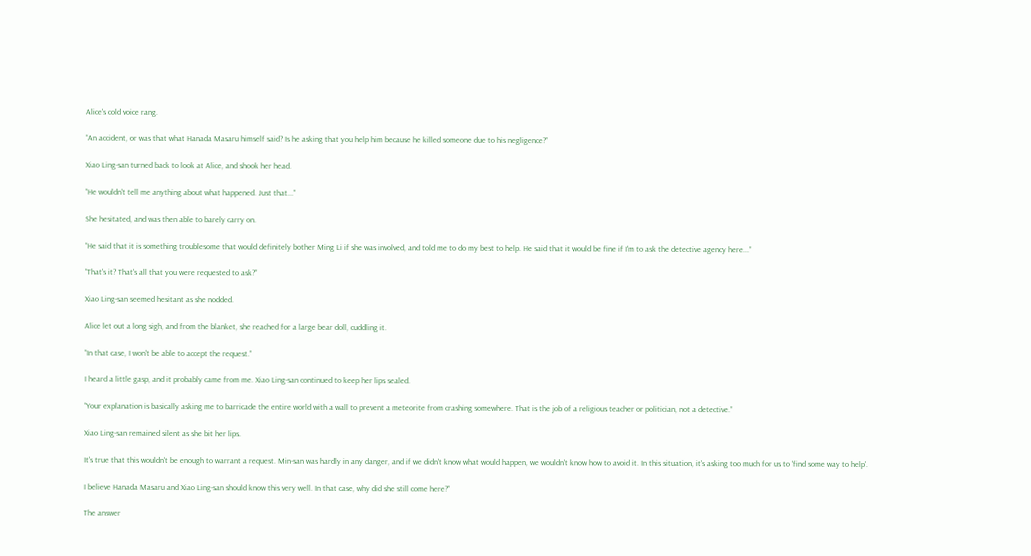Alice's cold voice rang.

“An accident, or was that what Hanada Masaru himself said? Is he asking that you help him because he killed someone due to his negligence?”

Xiao Ling-san turned back to look at Alice, and shook her head.

“He wouldn't tell me anything about what happened. Just that...”

She hesitated, and was then able to barely carry on.

“He said that it is something troublesome that would definitely bother Ming Li if she was involved, and told me to do my best to help. He said that it would be fine if I'm to ask the detective agency here...”

“That's it? That's all that you were requested to ask?”

Xiao Ling-san seemed hesitant as she nodded.

Alice let out a long sigh, and from the blanket, she reached for a large bear doll, cuddling it.

“In that case, I won't be able to accept the request.”

I heard a little gasp, and it probably came from me. Xiao Ling-san continued to keep her lips sealed.

“Your explanation is basically asking me to barricade the entire world with a wall to prevent a meteorite from crashing somewhere. That is the job of a religious teacher or politician, not a detective.”

Xiao Ling-san remained silent as she bit her lips.

It's true that this wouldn't be enough to warrant a request. Min-san was hardly in any danger, and if we didn't know what would happen, we wouldn't know how to avoid it. In this situation, it's asking too much for us to 'find some way to help'.

I believe Hanada Masaru and Xiao Ling-san should know this very well. In that case, why did she still come here?”

The answer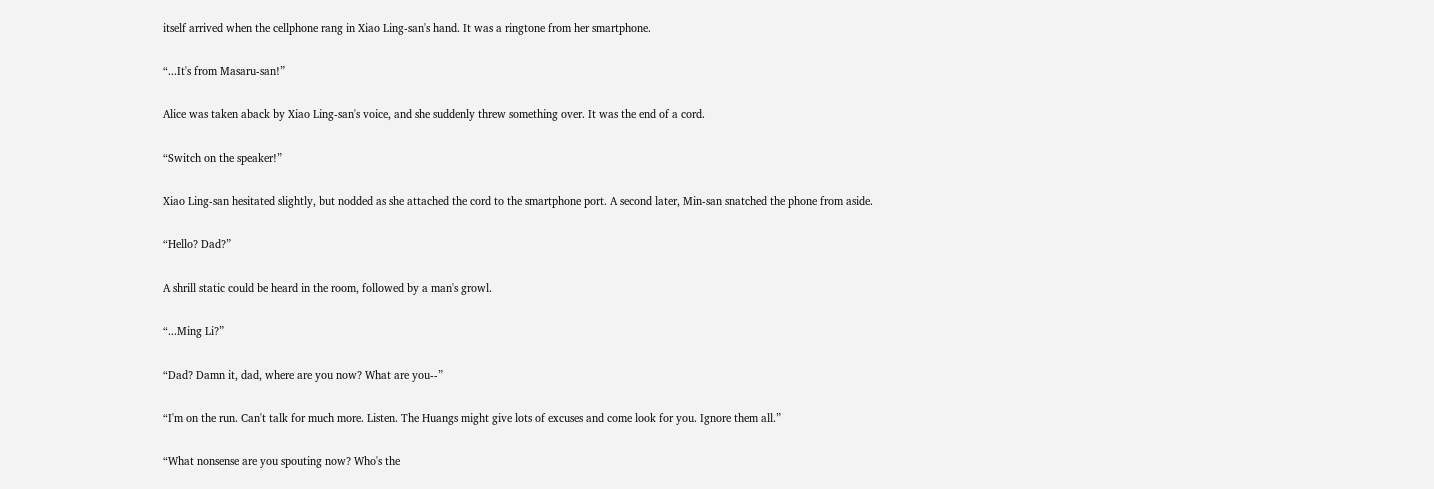itself arrived when the cellphone rang in Xiao Ling-san's hand. It was a ringtone from her smartphone.

“...It's from Masaru-san!”

Alice was taken aback by Xiao Ling-san's voice, and she suddenly threw something over. It was the end of a cord.

“Switch on the speaker!”

Xiao Ling-san hesitated slightly, but nodded as she attached the cord to the smartphone port. A second later, Min-san snatched the phone from aside.

“Hello? Dad?”

A shrill static could be heard in the room, followed by a man's growl.

“...Ming Li?”

“Dad? Damn it, dad, where are you now? What are you--”

“I'm on the run. Can't talk for much more. Listen. The Huangs might give lots of excuses and come look for you. Ignore them all.”

“What nonsense are you spouting now? Who's the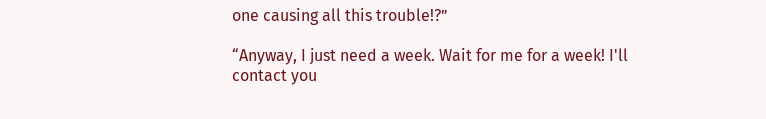one causing all this trouble!?”

“Anyway, I just need a week. Wait for me for a week! I'll contact you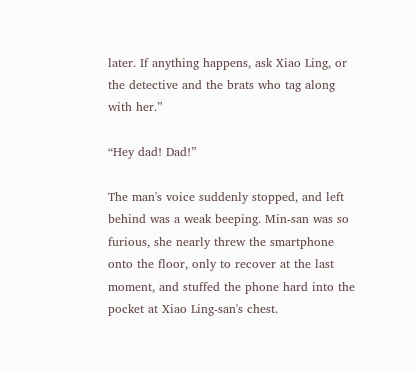later. If anything happens, ask Xiao Ling, or the detective and the brats who tag along with her.”

“Hey dad! Dad!”

The man's voice suddenly stopped, and left behind was a weak beeping. Min-san was so furious, she nearly threw the smartphone onto the floor, only to recover at the last moment, and stuffed the phone hard into the pocket at Xiao Ling-san's chest.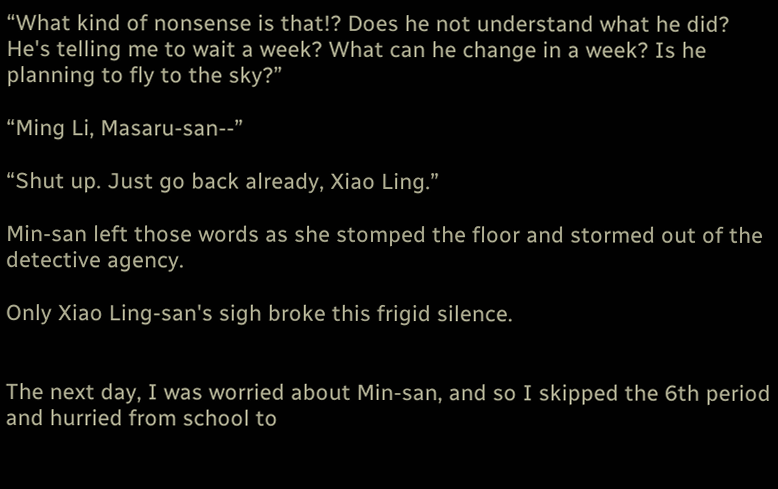“What kind of nonsense is that!? Does he not understand what he did? He's telling me to wait a week? What can he change in a week? Is he planning to fly to the sky?”

“Ming Li, Masaru-san--”

“Shut up. Just go back already, Xiao Ling.”

Min-san left those words as she stomped the floor and stormed out of the detective agency.

Only Xiao Ling-san's sigh broke this frigid silence.


The next day, I was worried about Min-san, and so I skipped the 6th period and hurried from school to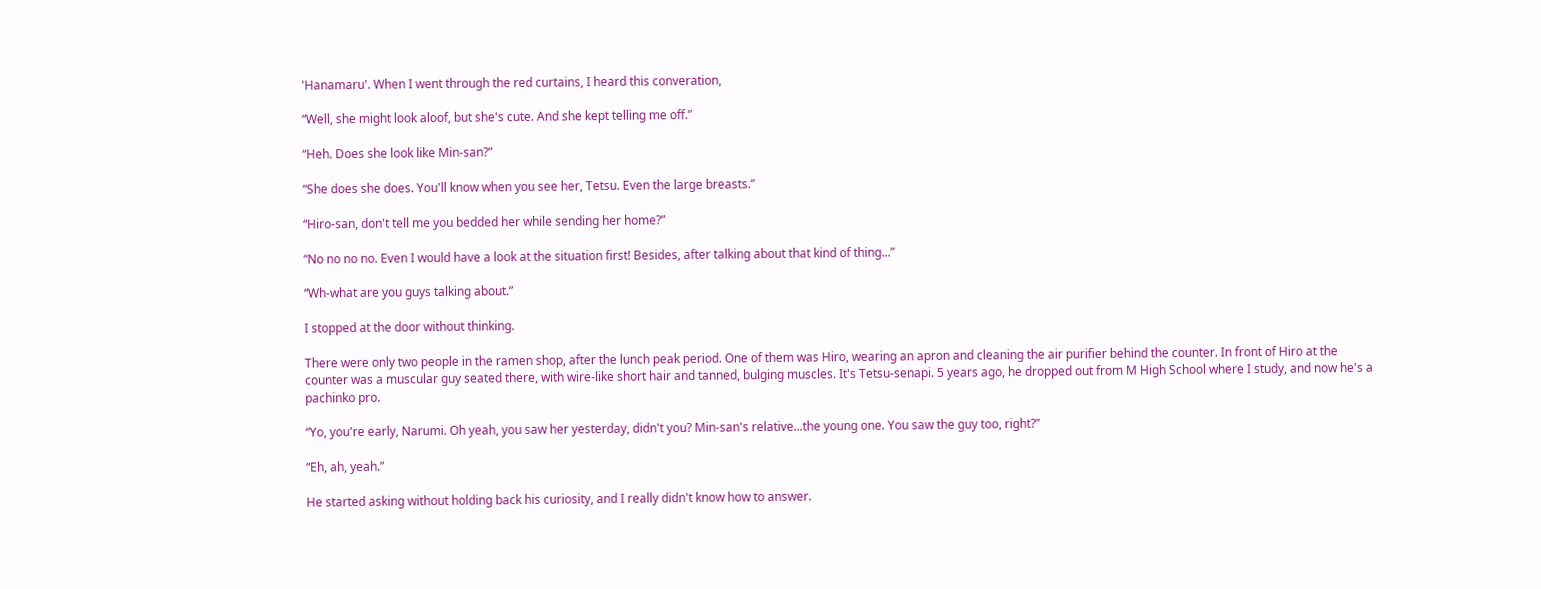'Hanamaru'. When I went through the red curtains, I heard this converation,

“Well, she might look aloof, but she's cute. And she kept telling me off.”

“Heh. Does she look like Min-san?”

“She does she does. You'll know when you see her, Tetsu. Even the large breasts.”

“Hiro-san, don't tell me you bedded her while sending her home?”

“No no no no. Even I would have a look at the situation first! Besides, after talking about that kind of thing...”

“Wh-what are you guys talking about.”

I stopped at the door without thinking.

There were only two people in the ramen shop, after the lunch peak period. One of them was Hiro, wearing an apron and cleaning the air purifier behind the counter. In front of Hiro at the counter was a muscular guy seated there, with wire-like short hair and tanned, bulging muscles. It's Tetsu-senapi. 5 years ago, he dropped out from M High School where I study, and now he's a pachinko pro.

“Yo, you're early, Narumi. Oh yeah, you saw her yesterday, didn't you? Min-san's relative...the young one. You saw the guy too, right?”

“Eh, ah, yeah.”

He started asking without holding back his curiosity, and I really didn't know how to answer.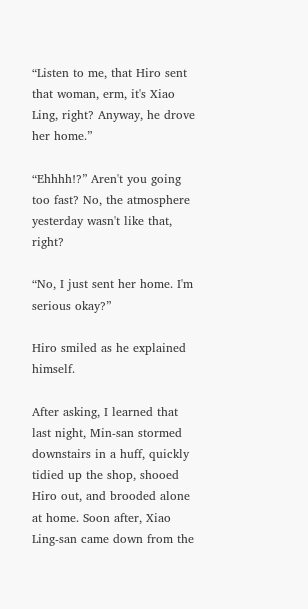“Listen to me, that Hiro sent that woman, erm, it's Xiao Ling, right? Anyway, he drove her home.”

“Ehhhh!?” Aren't you going too fast? No, the atmosphere yesterday wasn't like that, right?

“No, I just sent her home. I'm serious okay?”

Hiro smiled as he explained himself.

After asking, I learned that last night, Min-san stormed downstairs in a huff, quickly tidied up the shop, shooed Hiro out, and brooded alone at home. Soon after, Xiao Ling-san came down from the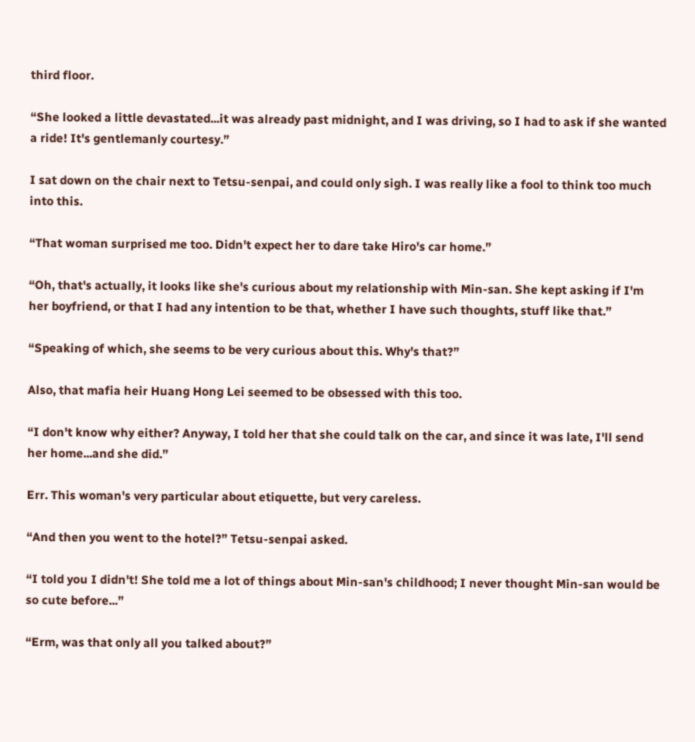third floor.

“She looked a little devastated...it was already past midnight, and I was driving, so I had to ask if she wanted a ride! It's gentlemanly courtesy.”

I sat down on the chair next to Tetsu-senpai, and could only sigh. I was really like a fool to think too much into this.

“That woman surprised me too. Didn't expect her to dare take Hiro's car home.”

“Oh, that's actually, it looks like she's curious about my relationship with Min-san. She kept asking if I'm her boyfriend, or that I had any intention to be that, whether I have such thoughts, stuff like that.”

“Speaking of which, she seems to be very curious about this. Why's that?”

Also, that mafia heir Huang Hong Lei seemed to be obsessed with this too.

“I don't know why either? Anyway, I told her that she could talk on the car, and since it was late, I'll send her home...and she did.”

Err. This woman's very particular about etiquette, but very careless.

“And then you went to the hotel?” Tetsu-senpai asked.

“I told you I didn't! She told me a lot of things about Min-san's childhood; I never thought Min-san would be so cute before...”

“Erm, was that only all you talked about?”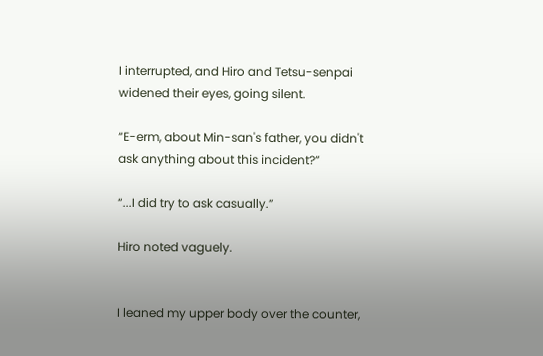I interrupted, and Hiro and Tetsu-senpai widened their eyes, going silent.

“E-erm, about Min-san's father, you didn't ask anything about this incident?”

“...I did try to ask casually.”

Hiro noted vaguely.


I leaned my upper body over the counter,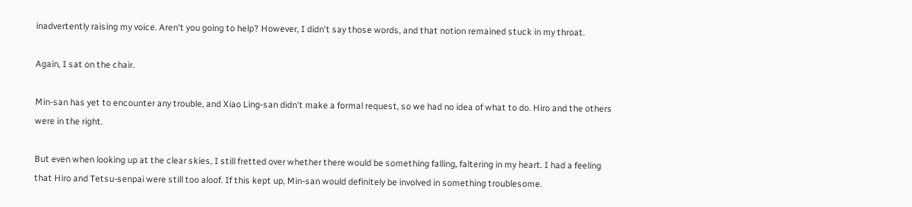inadvertently raising my voice. Aren't you going to help? However, I didn't say those words, and that notion remained stuck in my throat.

Again, I sat on the chair.

Min-san has yet to encounter any trouble, and Xiao Ling-san didn't make a formal request, so we had no idea of what to do. Hiro and the others were in the right.

But even when looking up at the clear skies, I still fretted over whether there would be something falling, faltering in my heart. I had a feeling that Hiro and Tetsu-senpai were still too aloof. If this kept up, Min-san would definitely be involved in something troublesome.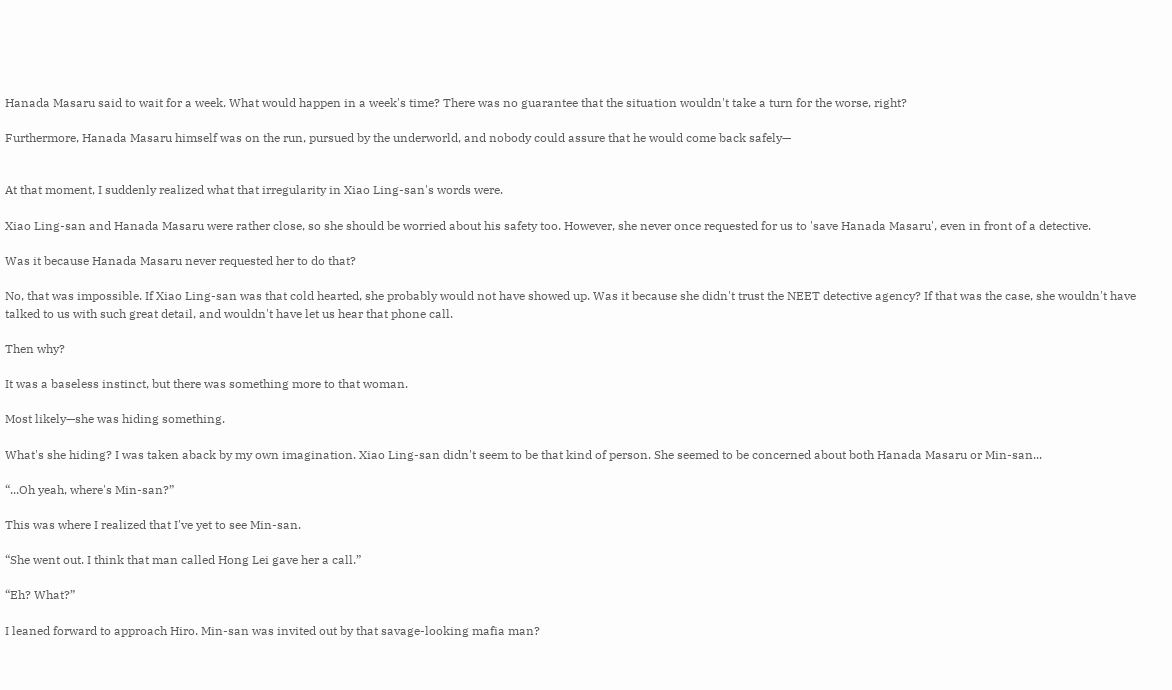Hanada Masaru said to wait for a week. What would happen in a week's time? There was no guarantee that the situation wouldn't take a turn for the worse, right?

Furthermore, Hanada Masaru himself was on the run, pursued by the underworld, and nobody could assure that he would come back safely—


At that moment, I suddenly realized what that irregularity in Xiao Ling-san's words were.

Xiao Ling-san and Hanada Masaru were rather close, so she should be worried about his safety too. However, she never once requested for us to 'save Hanada Masaru', even in front of a detective.

Was it because Hanada Masaru never requested her to do that?

No, that was impossible. If Xiao Ling-san was that cold hearted, she probably would not have showed up. Was it because she didn't trust the NEET detective agency? If that was the case, she wouldn't have talked to us with such great detail, and wouldn't have let us hear that phone call.

Then why?

It was a baseless instinct, but there was something more to that woman.

Most likely—she was hiding something.

What's she hiding? I was taken aback by my own imagination. Xiao Ling-san didn't seem to be that kind of person. She seemed to be concerned about both Hanada Masaru or Min-san...

“...Oh yeah, where's Min-san?”

This was where I realized that I've yet to see Min-san.

“She went out. I think that man called Hong Lei gave her a call.”

“Eh? What?”

I leaned forward to approach Hiro. Min-san was invited out by that savage-looking mafia man?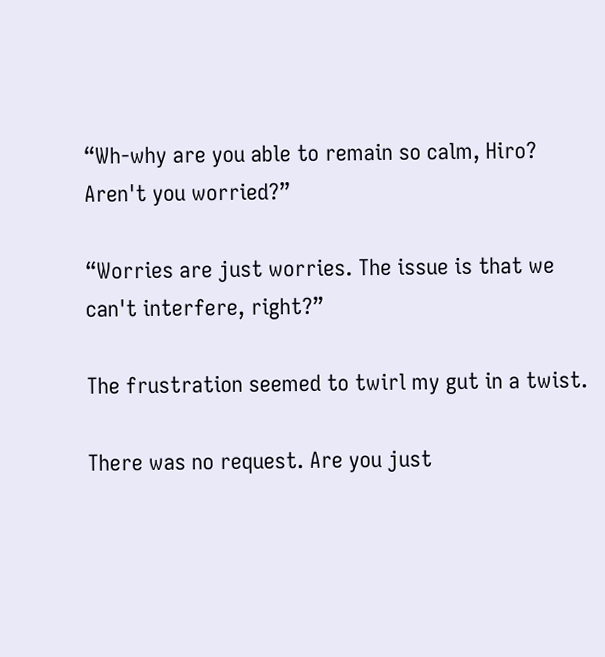“Wh-why are you able to remain so calm, Hiro? Aren't you worried?”

“Worries are just worries. The issue is that we can't interfere, right?”

The frustration seemed to twirl my gut in a twist.

There was no request. Are you just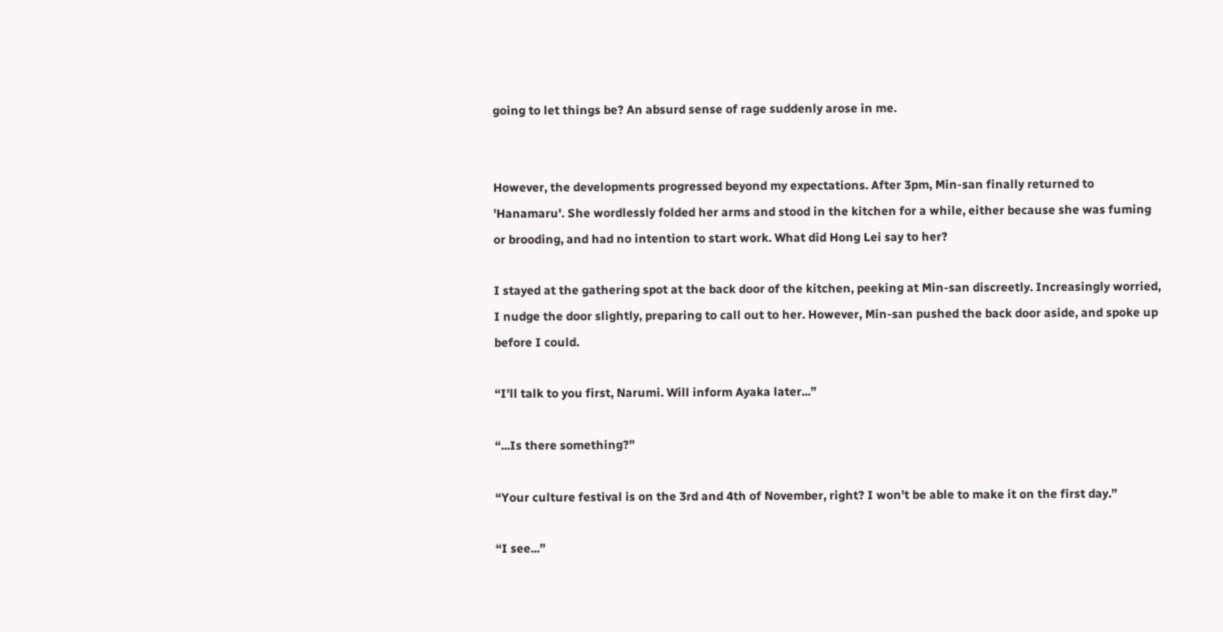going to let things be? An absurd sense of rage suddenly arose in me.


However, the developments progressed beyond my expectations. After 3pm, Min-san finally returned to 'Hanamaru'. She wordlessly folded her arms and stood in the kitchen for a while, either because she was fuming or brooding, and had no intention to start work. What did Hong Lei say to her?

I stayed at the gathering spot at the back door of the kitchen, peeking at Min-san discreetly. Increasingly worried, I nudge the door slightly, preparing to call out to her. However, Min-san pushed the back door aside, and spoke up before I could.

“I'll talk to you first, Narumi. Will inform Ayaka later...”

“...Is there something?”

“Your culture festival is on the 3rd and 4th of November, right? I won't be able to make it on the first day.”

“I see...”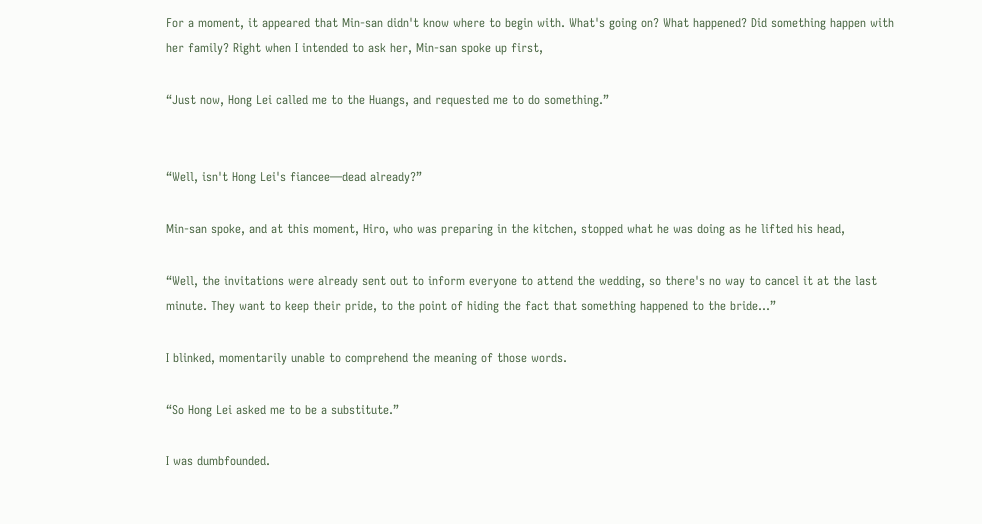For a moment, it appeared that Min-san didn't know where to begin with. What's going on? What happened? Did something happen with her family? Right when I intended to ask her, Min-san spoke up first,

“Just now, Hong Lei called me to the Huangs, and requested me to do something.”


“Well, isn't Hong Lei's fiancee—dead already?”

Min-san spoke, and at this moment, Hiro, who was preparing in the kitchen, stopped what he was doing as he lifted his head,

“Well, the invitations were already sent out to inform everyone to attend the wedding, so there's no way to cancel it at the last minute. They want to keep their pride, to the point of hiding the fact that something happened to the bride...”

I blinked, momentarily unable to comprehend the meaning of those words.

“So Hong Lei asked me to be a substitute.”

I was dumbfounded.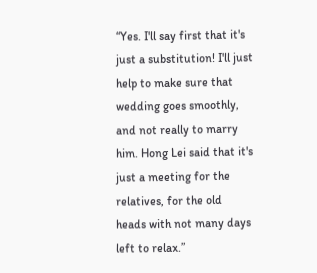“Yes. I'll say first that it's just a substitution! I'll just help to make sure that wedding goes smoothly, and not really to marry him. Hong Lei said that it's just a meeting for the relatives, for the old heads with not many days left to relax.”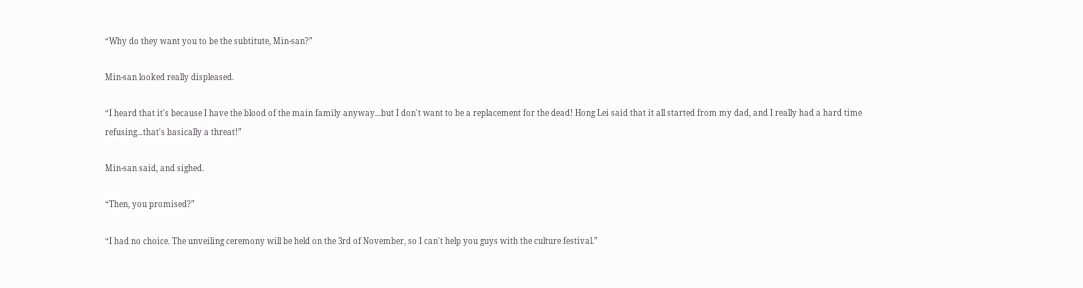“Why do they want you to be the subtitute, Min-san?”

Min-san looked really displeased.

“I heard that it's because I have the blood of the main family anyway...but I don't want to be a replacement for the dead! Hong Lei said that it all started from my dad, and I really had a hard time refusing...that's basically a threat!”

Min-san said, and sighed.

“Then, you promised?”

“I had no choice. The unveiling ceremony will be held on the 3rd of November, so I can't help you guys with the culture festival.”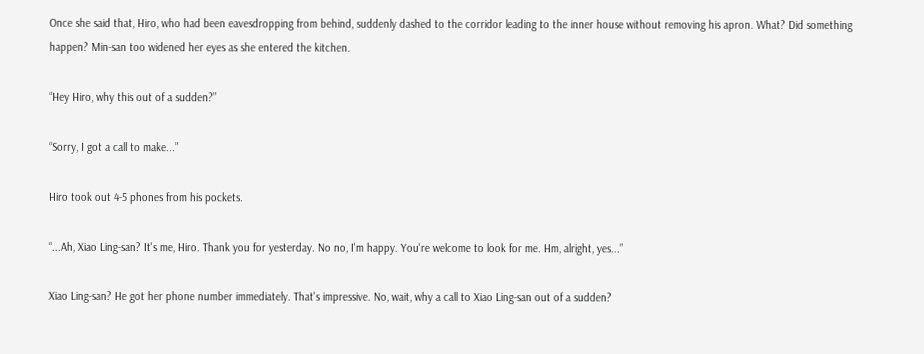Once she said that, Hiro, who had been eavesdropping from behind, suddenly dashed to the corridor leading to the inner house without removing his apron. What? Did something happen? Min-san too widened her eyes as she entered the kitchen.

“Hey Hiro, why this out of a sudden?”

“Sorry, I got a call to make...”

Hiro took out 4-5 phones from his pockets.

“...Ah, Xiao Ling-san? It's me, Hiro. Thank you for yesterday. No no, I'm happy. You're welcome to look for me. Hm, alright, yes...”

Xiao Ling-san? He got her phone number immediately. That's impressive. No, wait, why a call to Xiao Ling-san out of a sudden?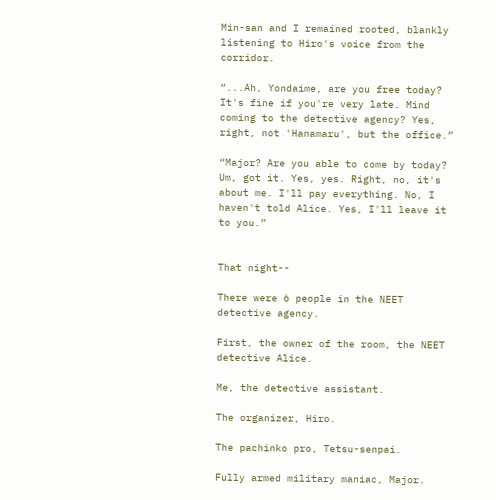Min-san and I remained rooted, blankly listening to Hiro's voice from the corridor.

“...Ah, Yondaime, are you free today? It's fine if you're very late. Mind coming to the detective agency? Yes, right, not 'Hanamaru', but the office.”

“Major? Are you able to come by today? Um, got it. Yes, yes. Right, no, it's about me. I'll pay everything. No, I haven't told Alice. Yes, I'll leave it to you.”


That night--

There were 6 people in the NEET detective agency.

First, the owner of the room, the NEET detective Alice.

Me, the detective assistant.

The organizer, Hiro.

The pachinko pro, Tetsu-senpai.

Fully armed military maniac, Major.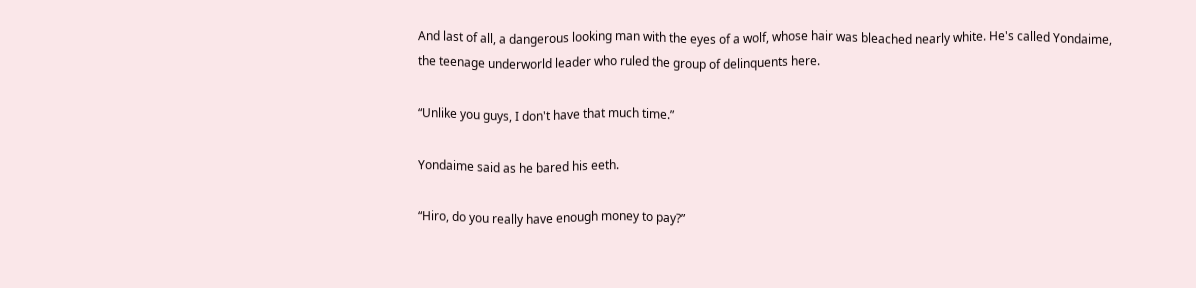And last of all, a dangerous looking man with the eyes of a wolf, whose hair was bleached nearly white. He's called Yondaime, the teenage underworld leader who ruled the group of delinquents here.

“Unlike you guys, I don't have that much time.”

Yondaime said as he bared his eeth.

“Hiro, do you really have enough money to pay?”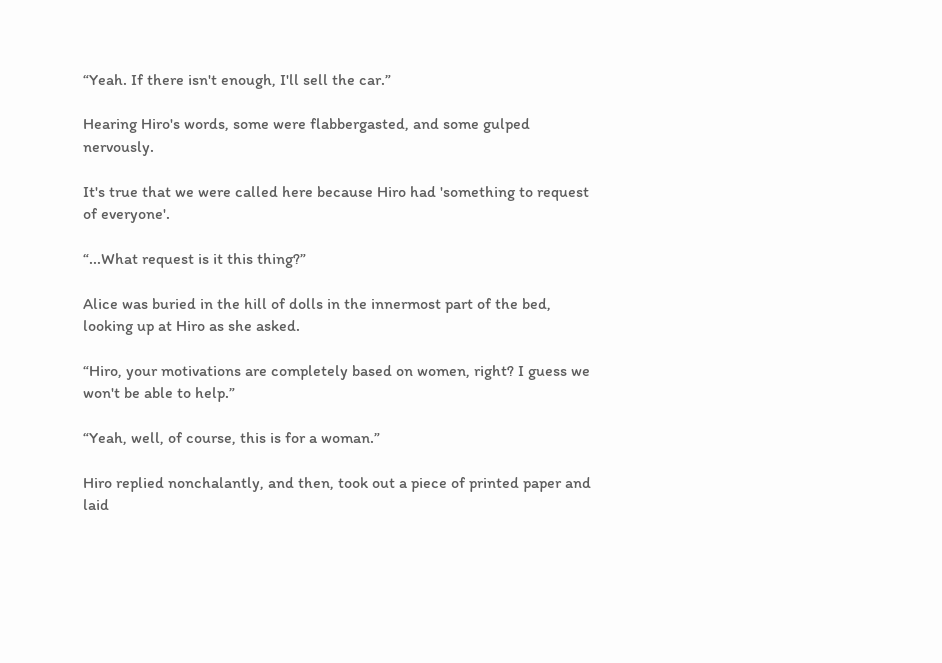“Yeah. If there isn't enough, I'll sell the car.”

Hearing Hiro's words, some were flabbergasted, and some gulped nervously.

It's true that we were called here because Hiro had 'something to request of everyone'.

“...What request is it this thing?”

Alice was buried in the hill of dolls in the innermost part of the bed, looking up at Hiro as she asked.

“Hiro, your motivations are completely based on women, right? I guess we won't be able to help.”

“Yeah, well, of course, this is for a woman.”

Hiro replied nonchalantly, and then, took out a piece of printed paper and laid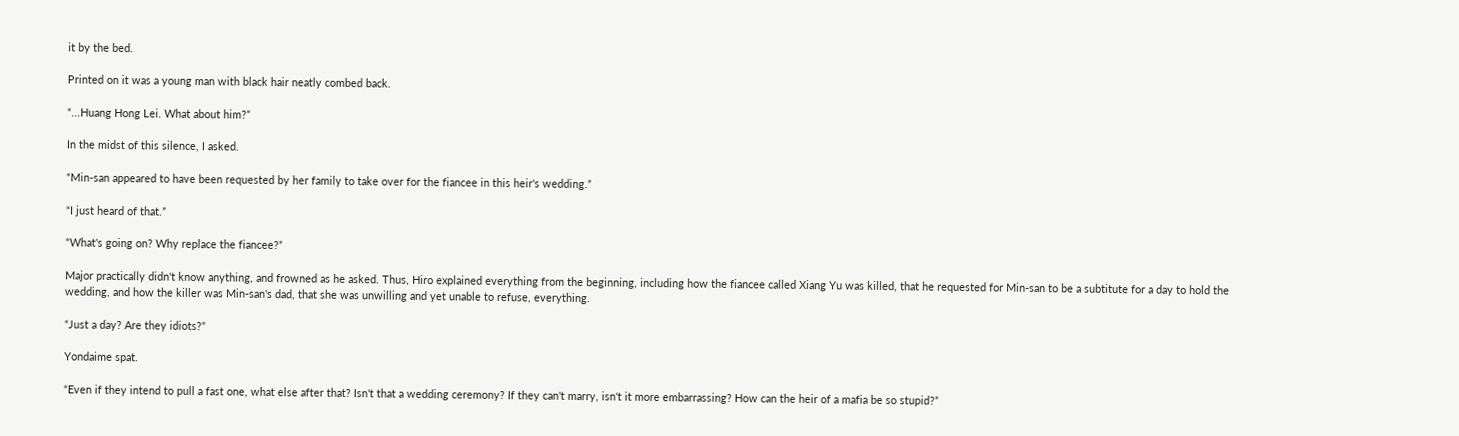it by the bed.

Printed on it was a young man with black hair neatly combed back.

“...Huang Hong Lei. What about him?”

In the midst of this silence, I asked.

“Min-san appeared to have been requested by her family to take over for the fiancee in this heir's wedding.”

“I just heard of that.”

“What's going on? Why replace the fiancee?”

Major practically didn't know anything, and frowned as he asked. Thus, Hiro explained everything from the beginning, including how the fiancee called Xiang Yu was killed, that he requested for Min-san to be a subtitute for a day to hold the wedding, and how the killer was Min-san's dad, that she was unwilling and yet unable to refuse, everything.

“Just a day? Are they idiots?”

Yondaime spat.

“Even if they intend to pull a fast one, what else after that? Isn't that a wedding ceremony? If they can't marry, isn't it more embarrassing? How can the heir of a mafia be so stupid?”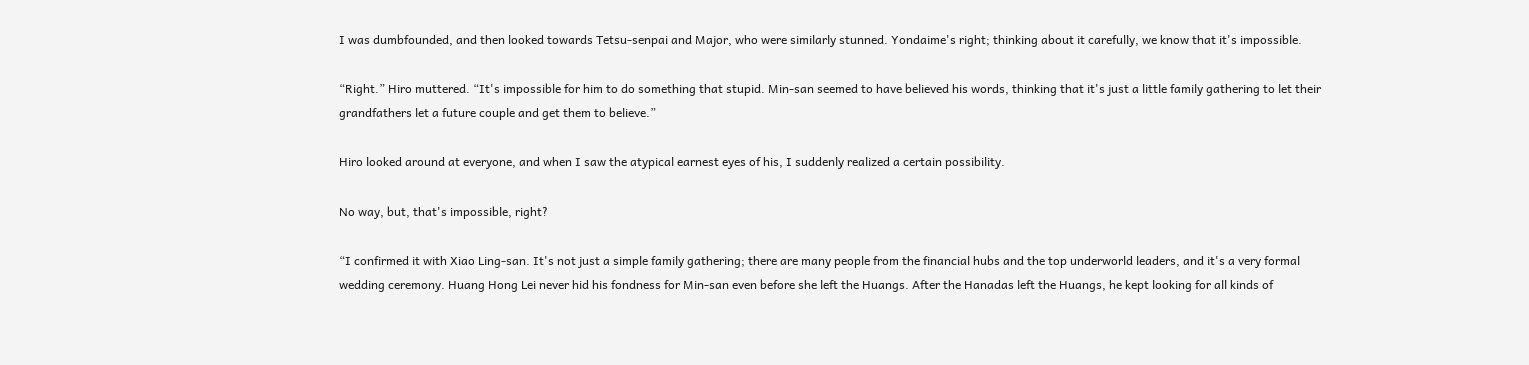I was dumbfounded, and then looked towards Tetsu-senpai and Major, who were similarly stunned. Yondaime's right; thinking about it carefully, we know that it's impossible.

“Right.” Hiro muttered. “It's impossible for him to do something that stupid. Min-san seemed to have believed his words, thinking that it's just a little family gathering to let their grandfathers let a future couple and get them to believe.”

Hiro looked around at everyone, and when I saw the atypical earnest eyes of his, I suddenly realized a certain possibility.

No way, but, that's impossible, right?

“I confirmed it with Xiao Ling-san. It's not just a simple family gathering; there are many people from the financial hubs and the top underworld leaders, and it's a very formal wedding ceremony. Huang Hong Lei never hid his fondness for Min-san even before she left the Huangs. After the Hanadas left the Huangs, he kept looking for all kinds of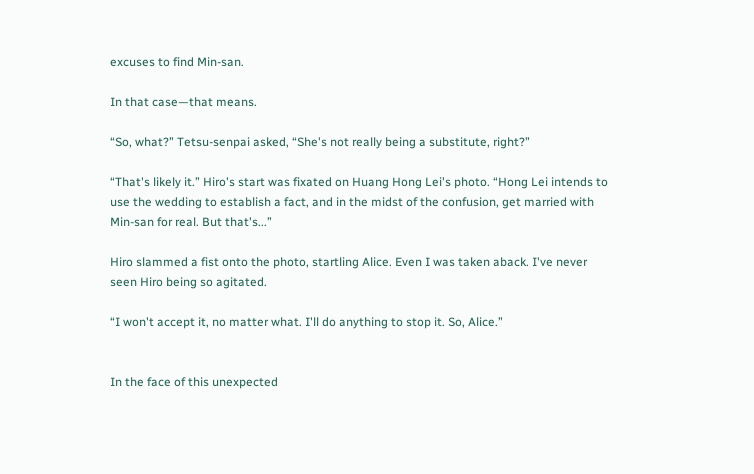excuses to find Min-san.

In that case—that means.

“So, what?” Tetsu-senpai asked, “She's not really being a substitute, right?”

“That's likely it.” Hiro's start was fixated on Huang Hong Lei's photo. “Hong Lei intends to use the wedding to establish a fact, and in the midst of the confusion, get married with Min-san for real. But that's...”

Hiro slammed a fist onto the photo, startling Alice. Even I was taken aback. I've never seen Hiro being so agitated.

“I won't accept it, no matter what. I'll do anything to stop it. So, Alice.”


In the face of this unexpected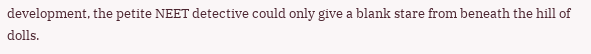development, the petite NEET detective could only give a blank stare from beneath the hill of dolls.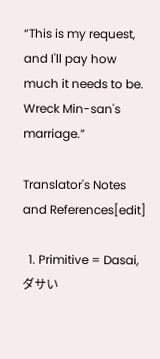“This is my request, and I'll pay how much it needs to be. Wreck Min-san's marriage.”

Translator's Notes and References[edit]

  1. Primitive = Dasai, ダサい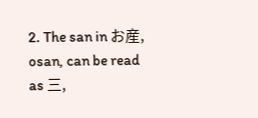2. The san in お産, osan, can be read as 三,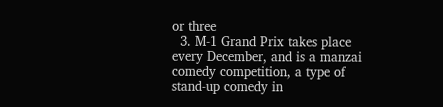or three
  3. M-1 Grand Prix takes place every December, and is a manzai comedy competition, a type of stand-up comedy in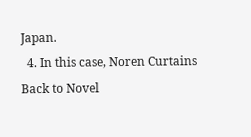Japan.
  4. In this case, Noren Curtains
Back to Novel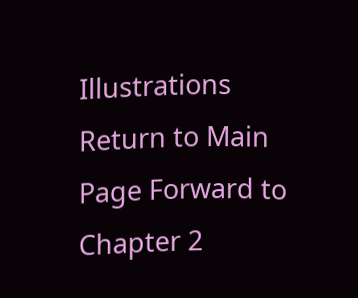Illustrations Return to Main Page Forward to Chapter 2